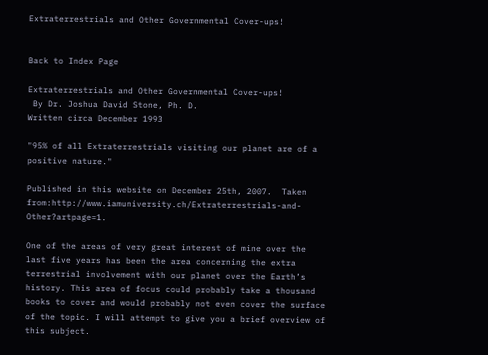Extraterrestrials and Other Governmental Cover-ups!


Back to Index Page

Extraterrestrials and Other Governmental Cover-ups!
 By Dr. Joshua David Stone, Ph. D.
Written circa December 1993

"95% of all Extraterrestrials visiting our planet are of a positive nature."

Published in this website on December 25th, 2007.  Taken from:http://www.iamuniversity.ch/Extraterrestrials-and-Other?artpage=1.

One of the areas of very great interest of mine over the last five years has been the area concerning the extra terrestrial involvement with our planet over the Earth’s history. This area of focus could probably take a thousand books to cover and would probably not even cover the surface of the topic. I will attempt to give you a brief overview of this subject.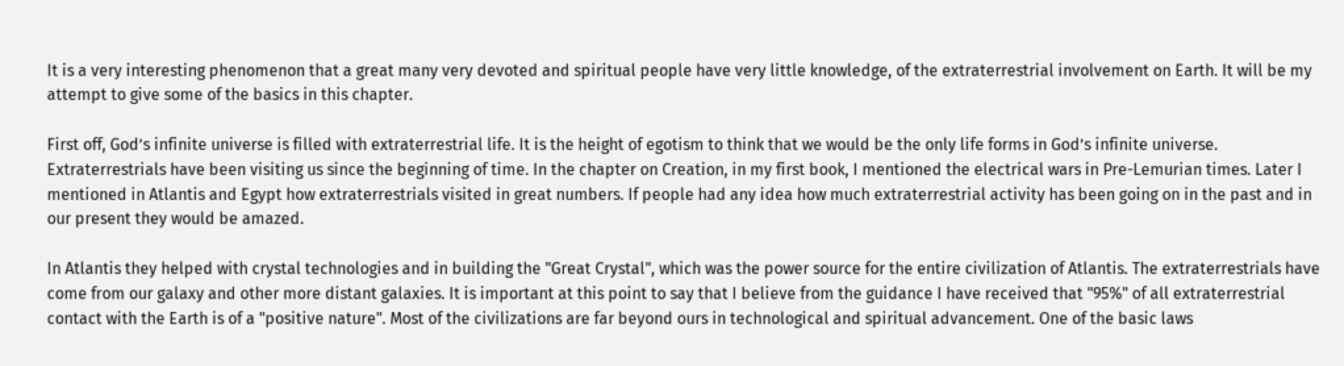It is a very interesting phenomenon that a great many very devoted and spiritual people have very little knowledge, of the extraterrestrial involvement on Earth. It will be my attempt to give some of the basics in this chapter.

First off, God’s infinite universe is filled with extraterrestrial life. It is the height of egotism to think that we would be the only life forms in God’s infinite universe. Extraterrestrials have been visiting us since the beginning of time. In the chapter on Creation, in my first book, I mentioned the electrical wars in Pre-Lemurian times. Later I mentioned in Atlantis and Egypt how extraterrestrials visited in great numbers. If people had any idea how much extraterrestrial activity has been going on in the past and in our present they would be amazed.

In Atlantis they helped with crystal technologies and in building the "Great Crystal", which was the power source for the entire civilization of Atlantis. The extraterrestrials have come from our galaxy and other more distant galaxies. It is important at this point to say that I believe from the guidance I have received that "95%" of all extraterrestrial contact with the Earth is of a "positive nature". Most of the civilizations are far beyond ours in technological and spiritual advancement. One of the basic laws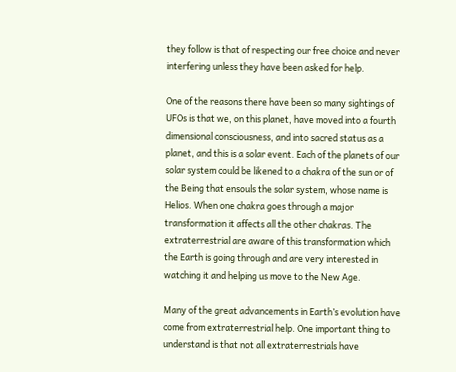they follow is that of respecting our free choice and never interfering unless they have been asked for help.

One of the reasons there have been so many sightings of UFOs is that we, on this planet, have moved into a fourth dimensional consciousness, and into sacred status as a planet, and this is a solar event. Each of the planets of our solar system could be likened to a chakra of the sun or of the Being that ensouls the solar system, whose name is Helios. When one chakra goes through a major transformation it affects all the other chakras. The extraterrestrial are aware of this transformation which the Earth is going through and are very interested in watching it and helping us move to the New Age.

Many of the great advancements in Earth’s evolution have come from extraterrestrial help. One important thing to understand is that not all extraterrestrials have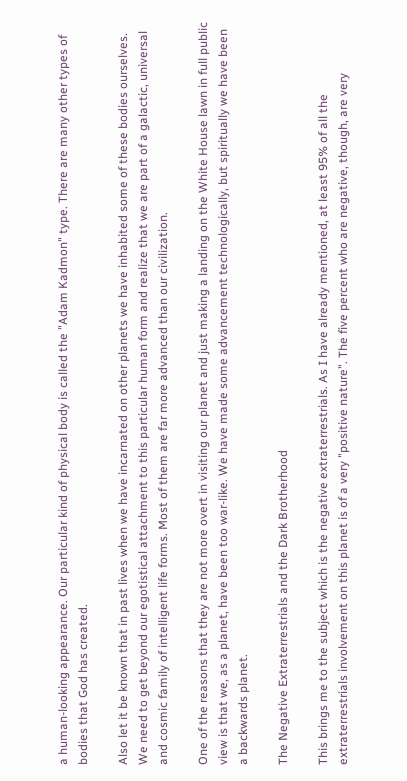a human-looking appearance. Our particular kind of physical body is called the "Adam Kadmon" type. There are many other types of bodies that God has created.

Also let it be known that in past lives when we have incarnated on other planets we have inhabited some of these bodies ourselves. We need to get beyond our egotistical attachment to this particular human form and realize that we are part of a galactic, universal and cosmic family of intelligent life forms. Most of them are far more advanced than our civilization.

One of the reasons that they are not more overt in visiting our planet and just making a landing on the White House lawn in full public view is that we, as a planet, have been too war-like. We have made some advancement technologically, but spiritually we have been a backwards planet.

The Negative Extraterrestrials and the Dark Brotherhood

This brings me to the subject which is the negative extraterrestrials. As I have already mentioned, at least 95% of all the extraterrestrials involvement on this planet is of a very "positive nature". The five percent who are negative, though, are very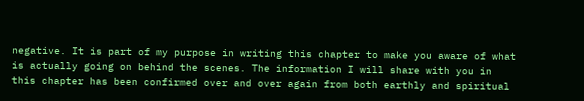negative. It is part of my purpose in writing this chapter to make you aware of what is actually going on behind the scenes. The information I will share with you in this chapter has been confirmed over and over again from both earthly and spiritual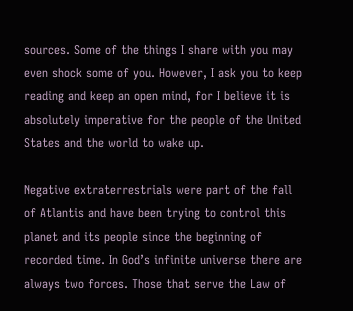sources. Some of the things I share with you may even shock some of you. However, I ask you to keep reading and keep an open mind, for I believe it is absolutely imperative for the people of the United States and the world to wake up.

Negative extraterrestrials were part of the fall of Atlantis and have been trying to control this planet and its people since the beginning of recorded time. In God’s infinite universe there are always two forces. Those that serve the Law of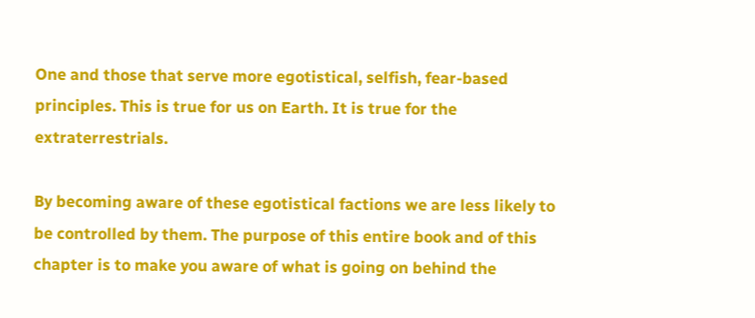One and those that serve more egotistical, selfish, fear-based principles. This is true for us on Earth. It is true for the extraterrestrials.

By becoming aware of these egotistical factions we are less likely to be controlled by them. The purpose of this entire book and of this chapter is to make you aware of what is going on behind the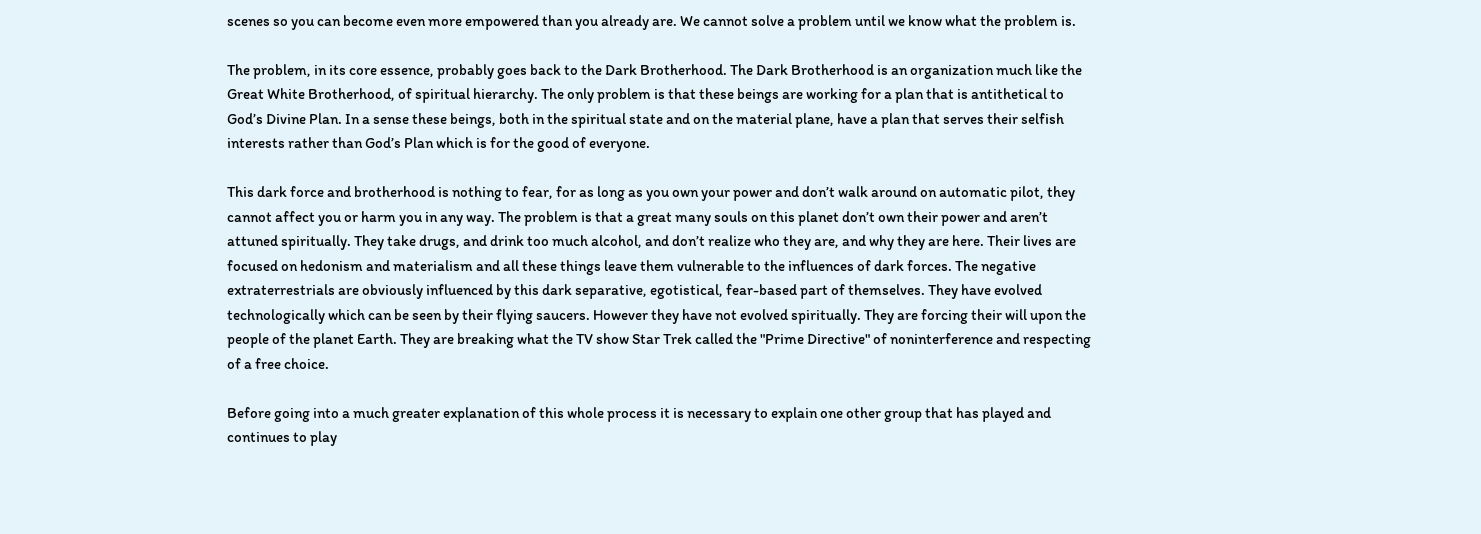scenes so you can become even more empowered than you already are. We cannot solve a problem until we know what the problem is.

The problem, in its core essence, probably goes back to the Dark Brotherhood. The Dark Brotherhood is an organization much like the Great White Brotherhood, of spiritual hierarchy. The only problem is that these beings are working for a plan that is antithetical to God’s Divine Plan. In a sense these beings, both in the spiritual state and on the material plane, have a plan that serves their selfish interests rather than God’s Plan which is for the good of everyone.

This dark force and brotherhood is nothing to fear, for as long as you own your power and don’t walk around on automatic pilot, they cannot affect you or harm you in any way. The problem is that a great many souls on this planet don’t own their power and aren’t attuned spiritually. They take drugs, and drink too much alcohol, and don’t realize who they are, and why they are here. Their lives are focused on hedonism and materialism and all these things leave them vulnerable to the influences of dark forces. The negative extraterrestrials are obviously influenced by this dark separative, egotistical, fear-based part of themselves. They have evolved technologically which can be seen by their flying saucers. However they have not evolved spiritually. They are forcing their will upon the people of the planet Earth. They are breaking what the TV show Star Trek called the "Prime Directive" of noninterference and respecting of a free choice.

Before going into a much greater explanation of this whole process it is necessary to explain one other group that has played and continues to play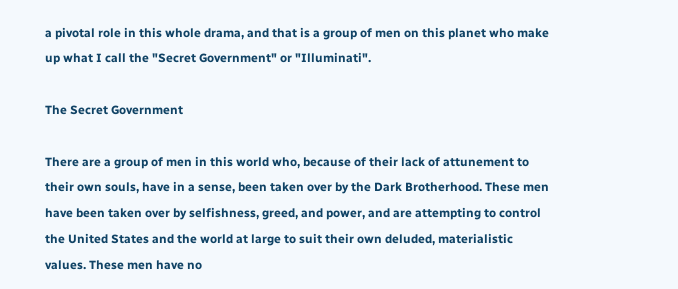a pivotal role in this whole drama, and that is a group of men on this planet who make up what I call the "Secret Government" or "Illuminati".

The Secret Government

There are a group of men in this world who, because of their lack of attunement to their own souls, have in a sense, been taken over by the Dark Brotherhood. These men have been taken over by selfishness, greed, and power, and are attempting to control the United States and the world at large to suit their own deluded, materialistic values. These men have no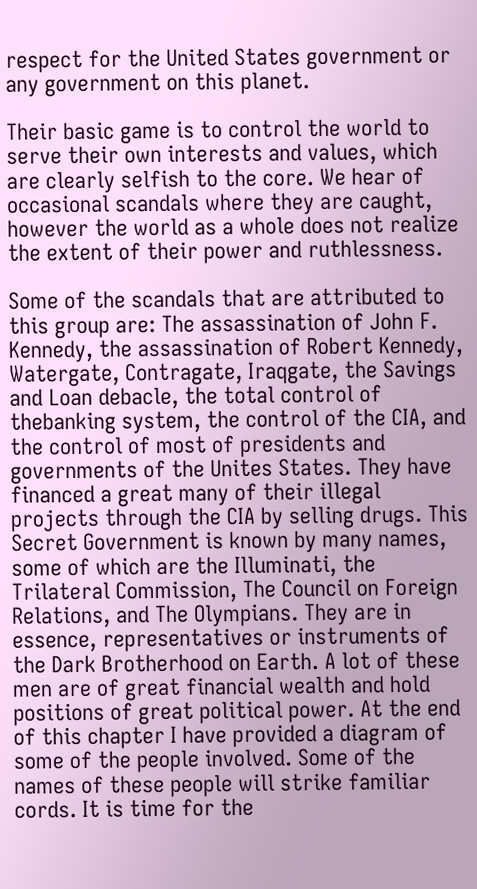respect for the United States government or any government on this planet.

Their basic game is to control the world to serve their own interests and values, which are clearly selfish to the core. We hear of occasional scandals where they are caught, however the world as a whole does not realize the extent of their power and ruthlessness.

Some of the scandals that are attributed to this group are: The assassination of John F. Kennedy, the assassination of Robert Kennedy, Watergate, Contragate, Iraqgate, the Savings and Loan debacle, the total control of thebanking system, the control of the CIA, and the control of most of presidents and governments of the Unites States. They have financed a great many of their illegal projects through the CIA by selling drugs. This Secret Government is known by many names, some of which are the Illuminati, the Trilateral Commission, The Council on Foreign Relations, and The Olympians. They are in essence, representatives or instruments of the Dark Brotherhood on Earth. A lot of these men are of great financial wealth and hold positions of great political power. At the end of this chapter I have provided a diagram of some of the people involved. Some of the names of these people will strike familiar cords. It is time for the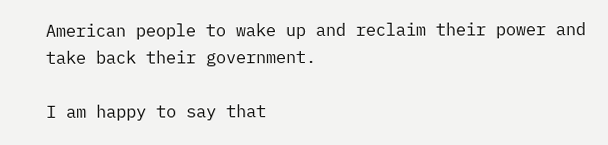American people to wake up and reclaim their power and take back their government.

I am happy to say that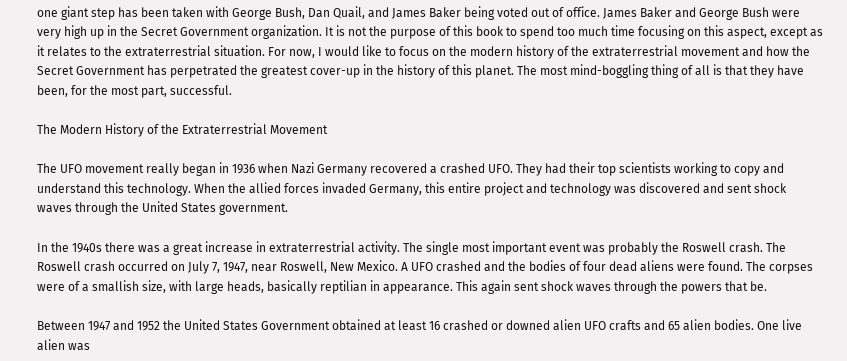one giant step has been taken with George Bush, Dan Quail, and James Baker being voted out of office. James Baker and George Bush were very high up in the Secret Government organization. It is not the purpose of this book to spend too much time focusing on this aspect, except as it relates to the extraterrestrial situation. For now, I would like to focus on the modern history of the extraterrestrial movement and how the Secret Government has perpetrated the greatest cover-up in the history of this planet. The most mind-boggling thing of all is that they have been, for the most part, successful.

The Modern History of the Extraterrestrial Movement

The UFO movement really began in 1936 when Nazi Germany recovered a crashed UFO. They had their top scientists working to copy and understand this technology. When the allied forces invaded Germany, this entire project and technology was discovered and sent shock waves through the United States government.

In the 1940s there was a great increase in extraterrestrial activity. The single most important event was probably the Roswell crash. The Roswell crash occurred on July 7, 1947, near Roswell, New Mexico. A UFO crashed and the bodies of four dead aliens were found. The corpses were of a smallish size, with large heads, basically reptilian in appearance. This again sent shock waves through the powers that be.

Between 1947 and 1952 the United States Government obtained at least 16 crashed or downed alien UFO crafts and 65 alien bodies. One live alien was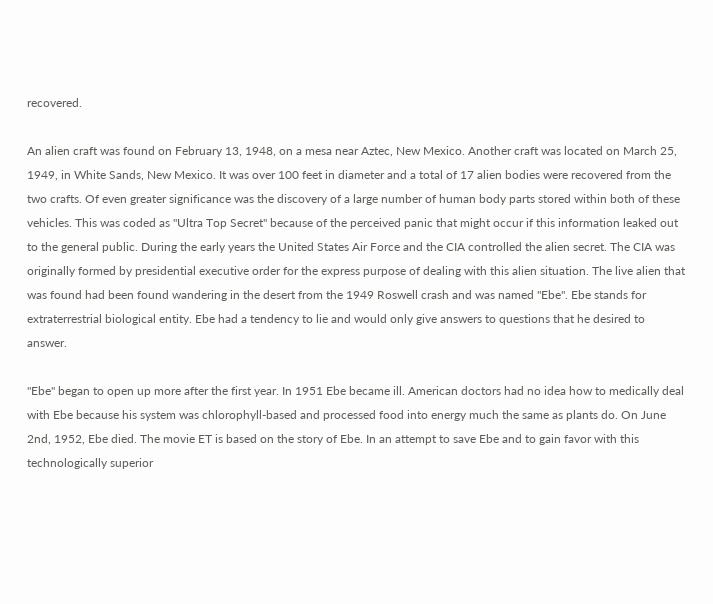recovered.

An alien craft was found on February 13, 1948, on a mesa near Aztec, New Mexico. Another craft was located on March 25, 1949, in White Sands, New Mexico. It was over 100 feet in diameter and a total of 17 alien bodies were recovered from the two crafts. Of even greater significance was the discovery of a large number of human body parts stored within both of these vehicles. This was coded as "Ultra Top Secret" because of the perceived panic that might occur if this information leaked out to the general public. During the early years the United States Air Force and the CIA controlled the alien secret. The CIA was originally formed by presidential executive order for the express purpose of dealing with this alien situation. The live alien that was found had been found wandering in the desert from the 1949 Roswell crash and was named "Ebe". Ebe stands for extraterrestrial biological entity. Ebe had a tendency to lie and would only give answers to questions that he desired to answer.

"Ebe" began to open up more after the first year. In 1951 Ebe became ill. American doctors had no idea how to medically deal with Ebe because his system was chlorophyll-based and processed food into energy much the same as plants do. On June 2nd, 1952, Ebe died. The movie ET is based on the story of Ebe. In an attempt to save Ebe and to gain favor with this technologically superior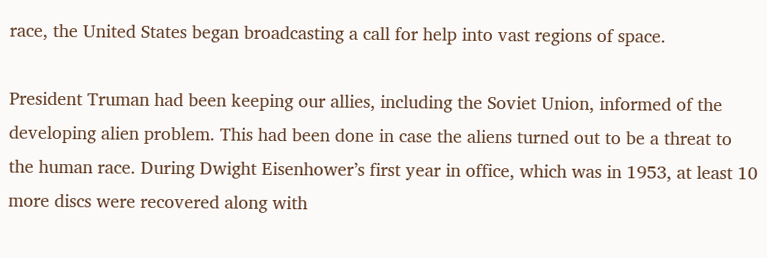race, the United States began broadcasting a call for help into vast regions of space.

President Truman had been keeping our allies, including the Soviet Union, informed of the developing alien problem. This had been done in case the aliens turned out to be a threat to the human race. During Dwight Eisenhower’s first year in office, which was in 1953, at least 10 more discs were recovered along with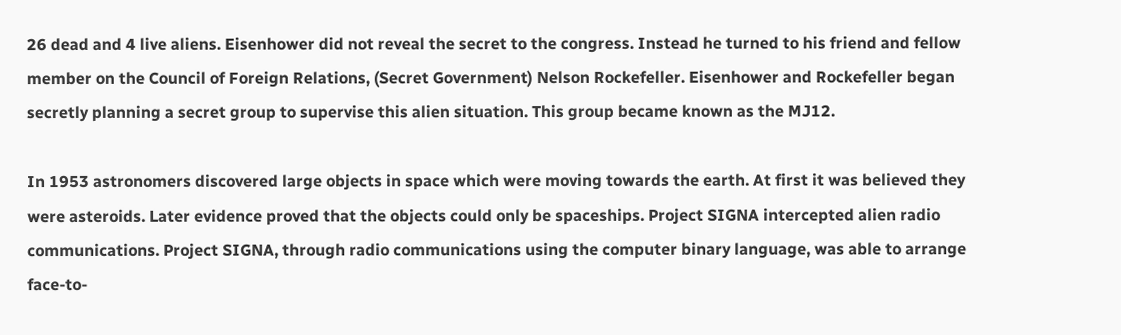26 dead and 4 live aliens. Eisenhower did not reveal the secret to the congress. Instead he turned to his friend and fellow member on the Council of Foreign Relations, (Secret Government) Nelson Rockefeller. Eisenhower and Rockefeller began secretly planning a secret group to supervise this alien situation. This group became known as the MJ12.

In 1953 astronomers discovered large objects in space which were moving towards the earth. At first it was believed they were asteroids. Later evidence proved that the objects could only be spaceships. Project SIGNA intercepted alien radio communications. Project SIGNA, through radio communications using the computer binary language, was able to arrange face-to-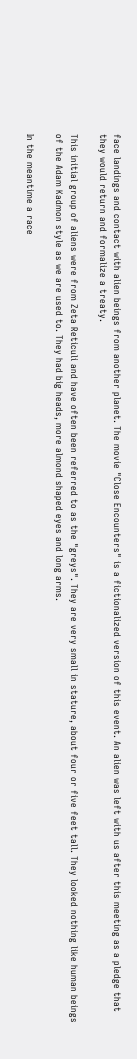face landings and contact with alien beings from another planet. The movie "Close Encounters" is a fictionalized version of this event. An alien was left with us after this meeting as a pledge that they would return and formalize a treaty.

This initial group of aliens were from Zeta Reticuli and have often been referred to as the "greys". They are very small in stature, about four or five feet tall. They looked nothing like human beings of the Adam Kadmon style as we are used to. They had big heads, more almond shaped eyes and long arms.

In the meantime a race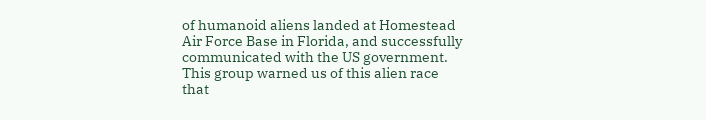of humanoid aliens landed at Homestead Air Force Base in Florida, and successfully communicated with the US government. This group warned us of this alien race that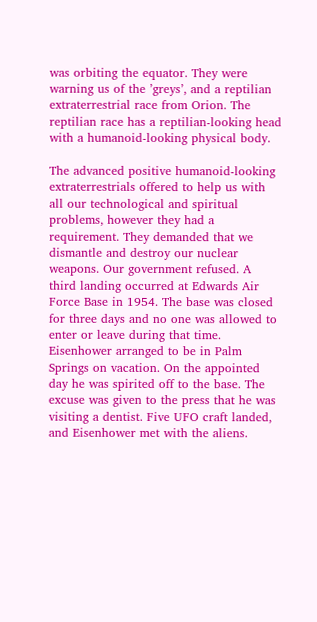was orbiting the equator. They were warning us of the ’greys’, and a reptilian extraterrestrial race from Orion. The reptilian race has a reptilian-looking head with a humanoid-looking physical body.

The advanced positive humanoid-looking extraterrestrials offered to help us with all our technological and spiritual problems, however they had a requirement. They demanded that we dismantle and destroy our nuclear weapons. Our government refused. A third landing occurred at Edwards Air Force Base in 1954. The base was closed for three days and no one was allowed to enter or leave during that time. Eisenhower arranged to be in Palm Springs on vacation. On the appointed day he was spirited off to the base. The excuse was given to the press that he was visiting a dentist. Five UFO craft landed, and Eisenhower met with the aliens.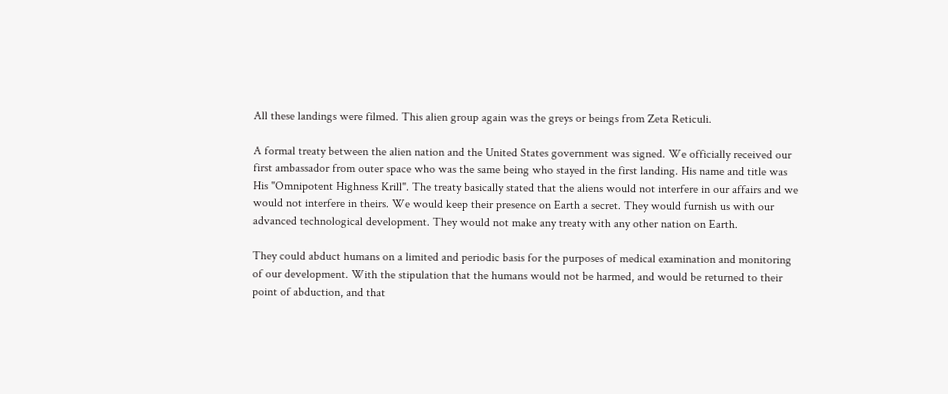All these landings were filmed. This alien group again was the greys or beings from Zeta Reticuli.

A formal treaty between the alien nation and the United States government was signed. We officially received our first ambassador from outer space who was the same being who stayed in the first landing. His name and title was His "Omnipotent Highness Krill". The treaty basically stated that the aliens would not interfere in our affairs and we would not interfere in theirs. We would keep their presence on Earth a secret. They would furnish us with our advanced technological development. They would not make any treaty with any other nation on Earth.

They could abduct humans on a limited and periodic basis for the purposes of medical examination and monitoring of our development. With the stipulation that the humans would not be harmed, and would be returned to their point of abduction, and that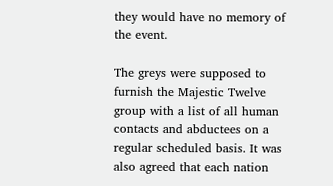they would have no memory of the event.

The greys were supposed to furnish the Majestic Twelve group with a list of all human contacts and abductees on a regular scheduled basis. It was also agreed that each nation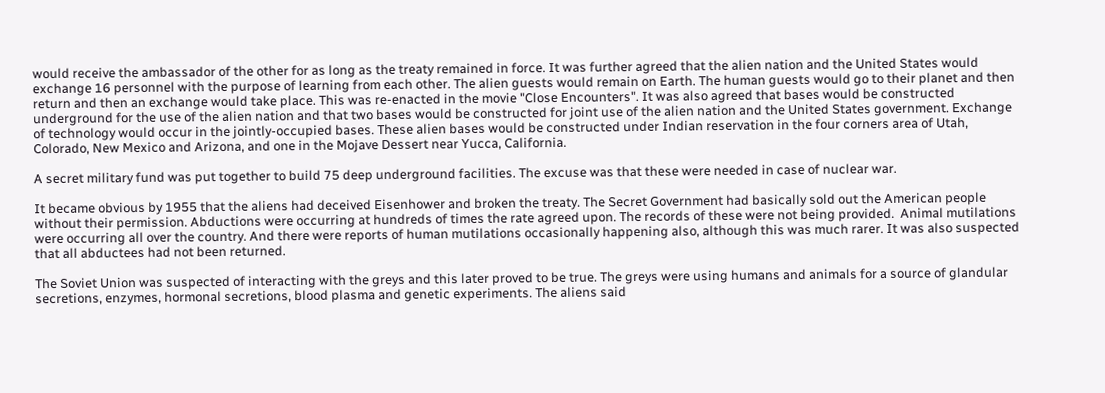would receive the ambassador of the other for as long as the treaty remained in force. It was further agreed that the alien nation and the United States would exchange 16 personnel with the purpose of learning from each other. The alien guests would remain on Earth. The human guests would go to their planet and then return and then an exchange would take place. This was re-enacted in the movie "Close Encounters". It was also agreed that bases would be constructed underground for the use of the alien nation and that two bases would be constructed for joint use of the alien nation and the United States government. Exchange of technology would occur in the jointly-occupied bases. These alien bases would be constructed under Indian reservation in the four corners area of Utah, Colorado, New Mexico and Arizona, and one in the Mojave Dessert near Yucca, California.

A secret military fund was put together to build 75 deep underground facilities. The excuse was that these were needed in case of nuclear war.

It became obvious by 1955 that the aliens had deceived Eisenhower and broken the treaty. The Secret Government had basically sold out the American people without their permission. Abductions were occurring at hundreds of times the rate agreed upon. The records of these were not being provided.  Animal mutilations were occurring all over the country. And there were reports of human mutilations occasionally happening also, although this was much rarer. It was also suspected that all abductees had not been returned.

The Soviet Union was suspected of interacting with the greys and this later proved to be true. The greys were using humans and animals for a source of glandular secretions, enzymes, hormonal secretions, blood plasma and genetic experiments. The aliens said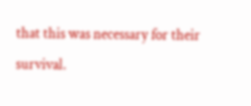that this was necessary for their survival.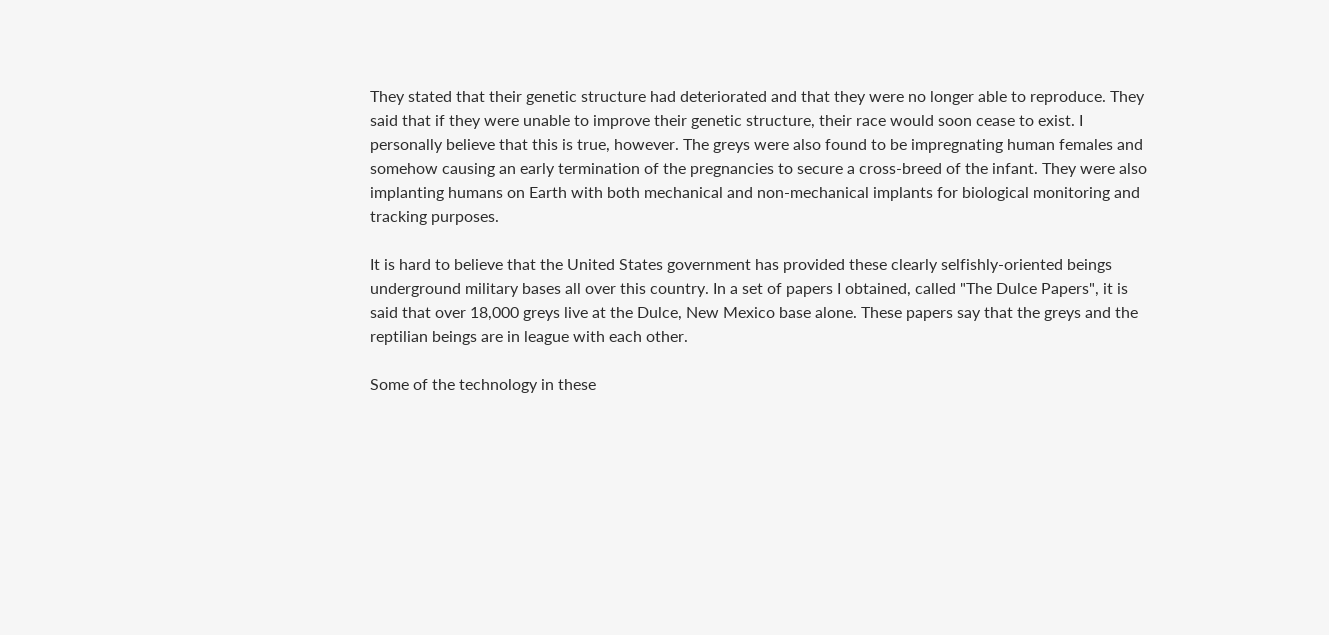They stated that their genetic structure had deteriorated and that they were no longer able to reproduce. They said that if they were unable to improve their genetic structure, their race would soon cease to exist. I personally believe that this is true, however. The greys were also found to be impregnating human females and somehow causing an early termination of the pregnancies to secure a cross-breed of the infant. They were also implanting humans on Earth with both mechanical and non-mechanical implants for biological monitoring and tracking purposes.

It is hard to believe that the United States government has provided these clearly selfishly-oriented beings underground military bases all over this country. In a set of papers I obtained, called "The Dulce Papers", it is said that over 18,000 greys live at the Dulce, New Mexico base alone. These papers say that the greys and the reptilian beings are in league with each other.

Some of the technology in these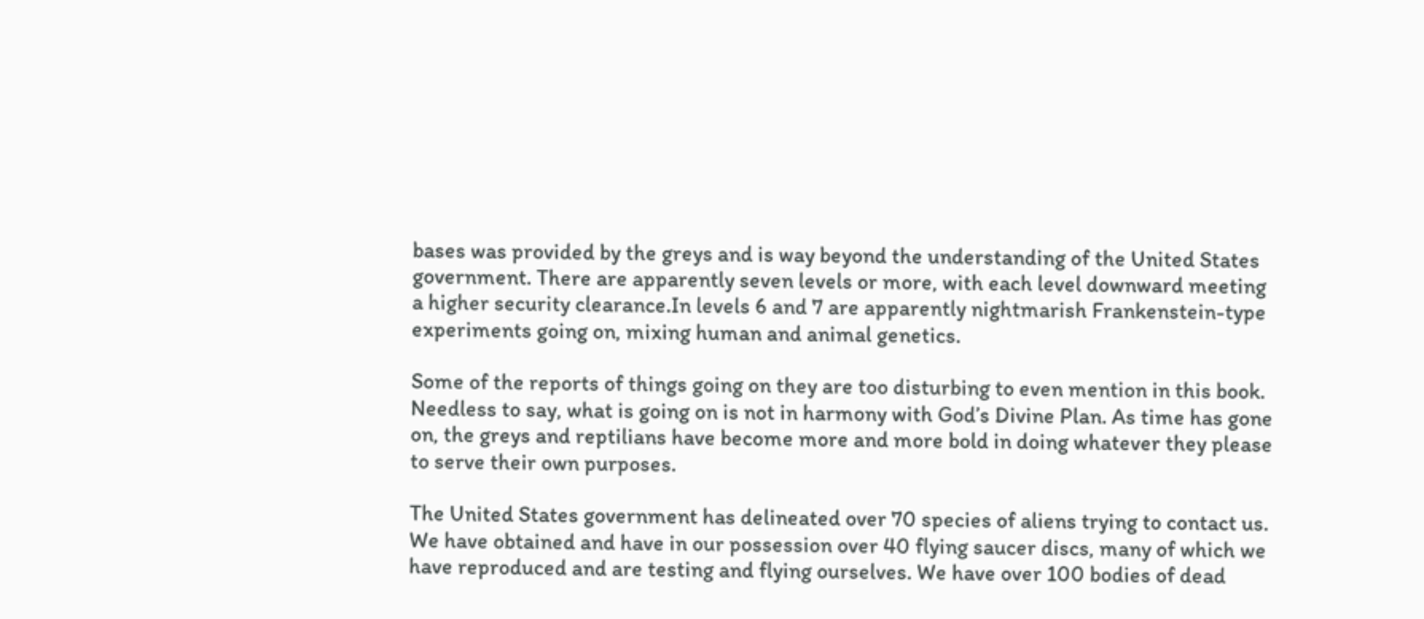bases was provided by the greys and is way beyond the understanding of the United States government. There are apparently seven levels or more, with each level downward meeting a higher security clearance.In levels 6 and 7 are apparently nightmarish Frankenstein-type experiments going on, mixing human and animal genetics.

Some of the reports of things going on they are too disturbing to even mention in this book. Needless to say, what is going on is not in harmony with God’s Divine Plan. As time has gone on, the greys and reptilians have become more and more bold in doing whatever they please to serve their own purposes.

The United States government has delineated over 70 species of aliens trying to contact us. We have obtained and have in our possession over 40 flying saucer discs, many of which we have reproduced and are testing and flying ourselves. We have over 100 bodies of dead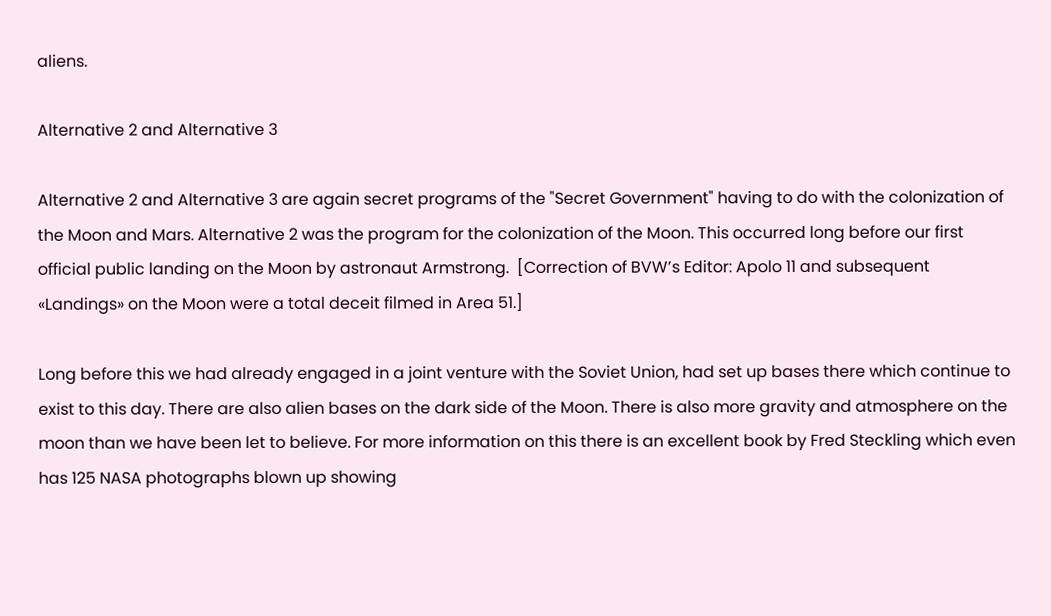aliens.

Alternative 2 and Alternative 3

Alternative 2 and Alternative 3 are again secret programs of the "Secret Government" having to do with the colonization of the Moon and Mars. Alternative 2 was the program for the colonization of the Moon. This occurred long before our first official public landing on the Moon by astronaut Armstrong.  [Correction of BVW’s Editor: Apolo 11 and subsequent «Landings» on the Moon were a total deceit filmed in Area 51.]

Long before this we had already engaged in a joint venture with the Soviet Union, had set up bases there which continue to exist to this day. There are also alien bases on the dark side of the Moon. There is also more gravity and atmosphere on the moon than we have been let to believe. For more information on this there is an excellent book by Fred Steckling which even has 125 NASA photographs blown up showing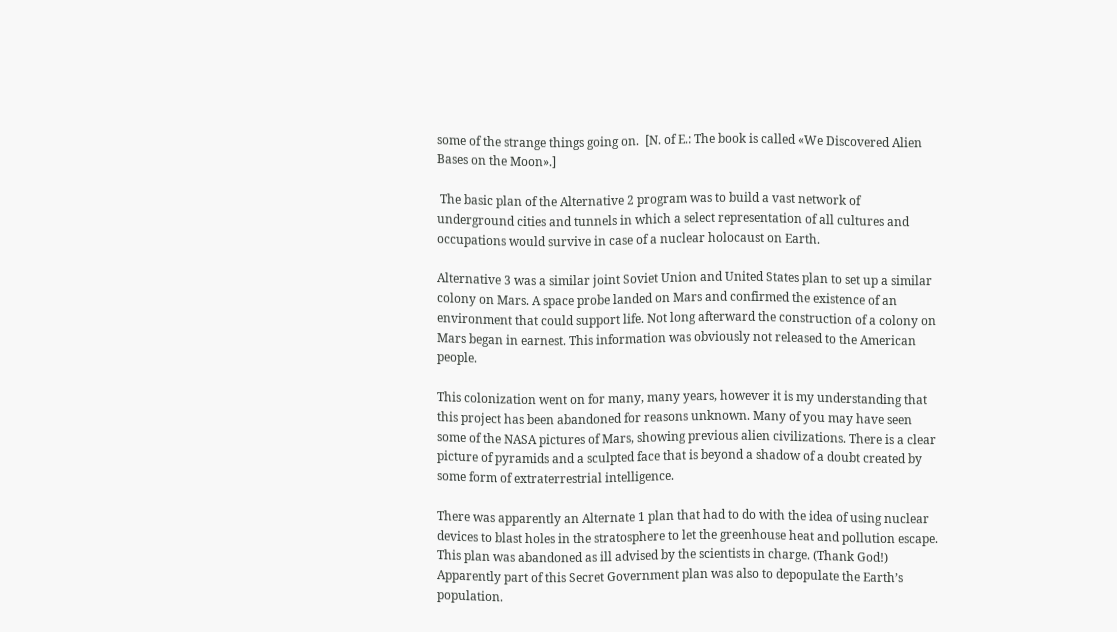some of the strange things going on.  [N. of E.: The book is called «We Discovered Alien Bases on the Moon».]

 The basic plan of the Alternative 2 program was to build a vast network of underground cities and tunnels in which a select representation of all cultures and occupations would survive in case of a nuclear holocaust on Earth.

Alternative 3 was a similar joint Soviet Union and United States plan to set up a similar colony on Mars. A space probe landed on Mars and confirmed the existence of an environment that could support life. Not long afterward the construction of a colony on Mars began in earnest. This information was obviously not released to the American people.

This colonization went on for many, many years, however it is my understanding that this project has been abandoned for reasons unknown. Many of you may have seen some of the NASA pictures of Mars, showing previous alien civilizations. There is a clear picture of pyramids and a sculpted face that is beyond a shadow of a doubt created by some form of extraterrestrial intelligence.

There was apparently an Alternate 1 plan that had to do with the idea of using nuclear devices to blast holes in the stratosphere to let the greenhouse heat and pollution escape. This plan was abandoned as ill advised by the scientists in charge. (Thank God!) Apparently part of this Secret Government plan was also to depopulate the Earth’s population.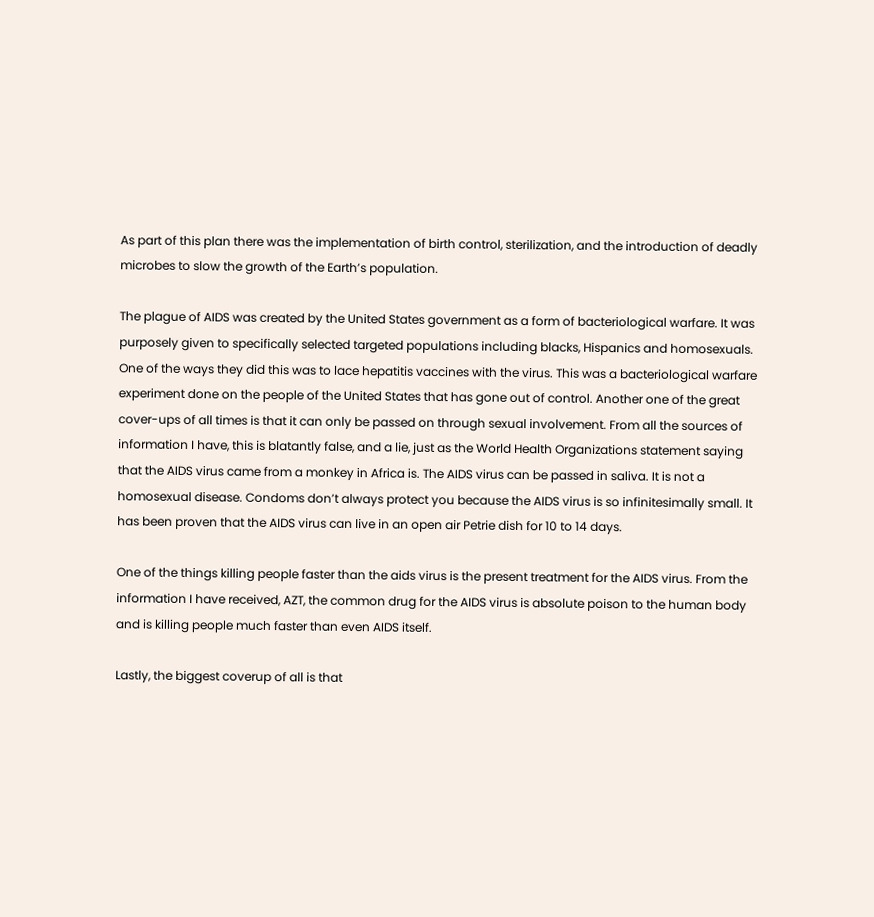As part of this plan there was the implementation of birth control, sterilization, and the introduction of deadly microbes to slow the growth of the Earth’s population.

The plague of AIDS was created by the United States government as a form of bacteriological warfare. It was purposely given to specifically selected targeted populations including blacks, Hispanics and homosexuals. One of the ways they did this was to lace hepatitis vaccines with the virus. This was a bacteriological warfare experiment done on the people of the United States that has gone out of control. Another one of the great cover-ups of all times is that it can only be passed on through sexual involvement. From all the sources of information I have, this is blatantly false, and a lie, just as the World Health Organizations statement saying that the AIDS virus came from a monkey in Africa is. The AIDS virus can be passed in saliva. It is not a homosexual disease. Condoms don’t always protect you because the AIDS virus is so infinitesimally small. It has been proven that the AIDS virus can live in an open air Petrie dish for 10 to 14 days.

One of the things killing people faster than the aids virus is the present treatment for the AIDS virus. From the information I have received, AZT, the common drug for the AIDS virus is absolute poison to the human body and is killing people much faster than even AIDS itself.

Lastly, the biggest coverup of all is that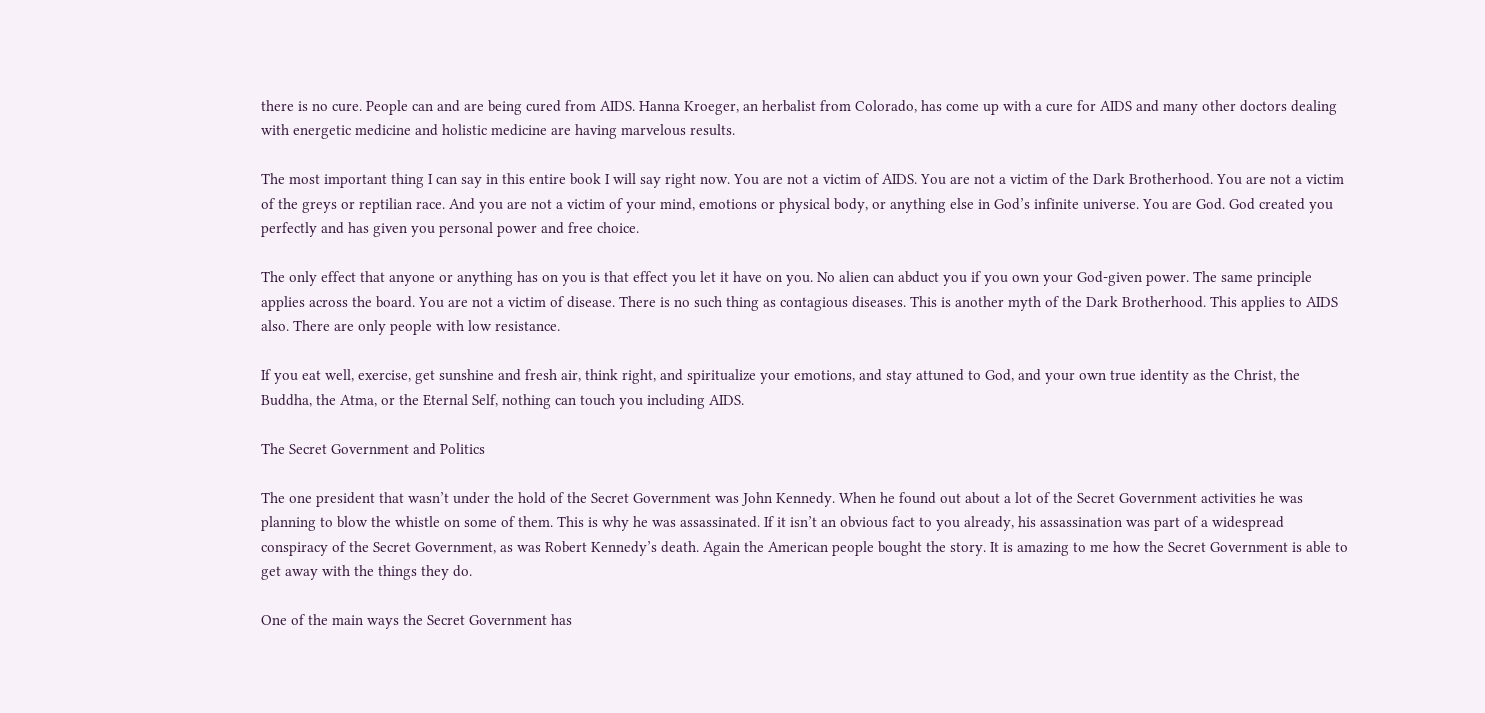there is no cure. People can and are being cured from AIDS. Hanna Kroeger, an herbalist from Colorado, has come up with a cure for AIDS and many other doctors dealing with energetic medicine and holistic medicine are having marvelous results.

The most important thing I can say in this entire book I will say right now. You are not a victim of AIDS. You are not a victim of the Dark Brotherhood. You are not a victim of the greys or reptilian race. And you are not a victim of your mind, emotions or physical body, or anything else in God’s infinite universe. You are God. God created you perfectly and has given you personal power and free choice.

The only effect that anyone or anything has on you is that effect you let it have on you. No alien can abduct you if you own your God-given power. The same principle applies across the board. You are not a victim of disease. There is no such thing as contagious diseases. This is another myth of the Dark Brotherhood. This applies to AIDS also. There are only people with low resistance.

If you eat well, exercise, get sunshine and fresh air, think right, and spiritualize your emotions, and stay attuned to God, and your own true identity as the Christ, the Buddha, the Atma, or the Eternal Self, nothing can touch you including AIDS.

The Secret Government and Politics

The one president that wasn’t under the hold of the Secret Government was John Kennedy. When he found out about a lot of the Secret Government activities he was planning to blow the whistle on some of them. This is why he was assassinated. If it isn’t an obvious fact to you already, his assassination was part of a widespread conspiracy of the Secret Government, as was Robert Kennedy’s death. Again the American people bought the story. It is amazing to me how the Secret Government is able to get away with the things they do.

One of the main ways the Secret Government has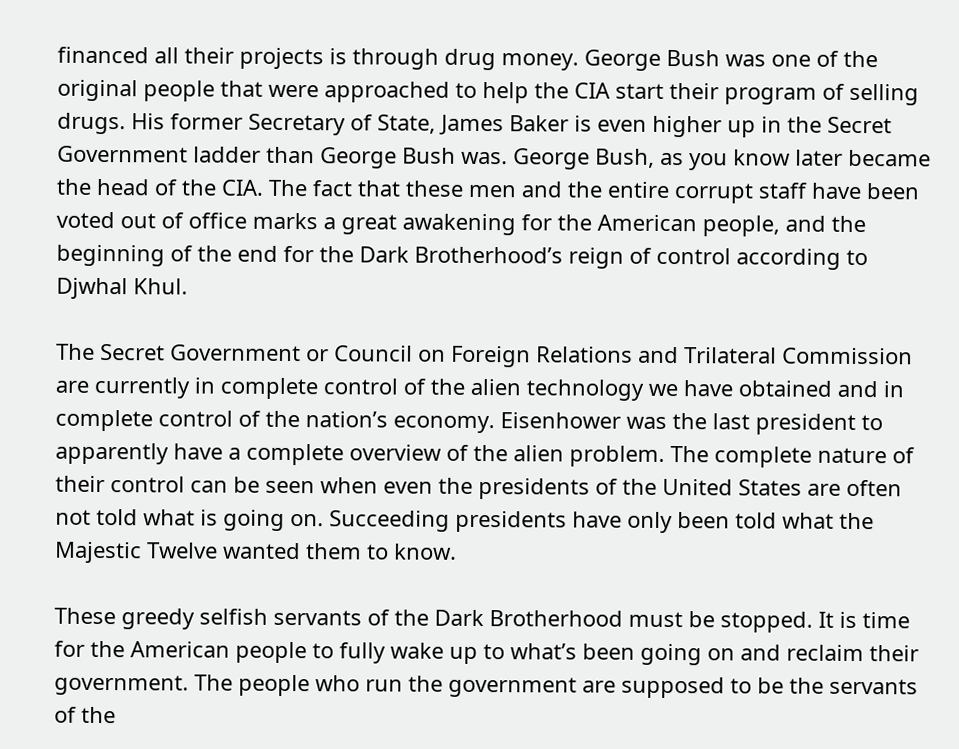financed all their projects is through drug money. George Bush was one of the original people that were approached to help the CIA start their program of selling drugs. His former Secretary of State, James Baker is even higher up in the Secret Government ladder than George Bush was. George Bush, as you know later became the head of the CIA. The fact that these men and the entire corrupt staff have been voted out of office marks a great awakening for the American people, and the beginning of the end for the Dark Brotherhood’s reign of control according to Djwhal Khul.

The Secret Government or Council on Foreign Relations and Trilateral Commission are currently in complete control of the alien technology we have obtained and in complete control of the nation’s economy. Eisenhower was the last president to apparently have a complete overview of the alien problem. The complete nature of their control can be seen when even the presidents of the United States are often not told what is going on. Succeeding presidents have only been told what the Majestic Twelve wanted them to know.

These greedy selfish servants of the Dark Brotherhood must be stopped. It is time for the American people to fully wake up to what’s been going on and reclaim their government. The people who run the government are supposed to be the servants of the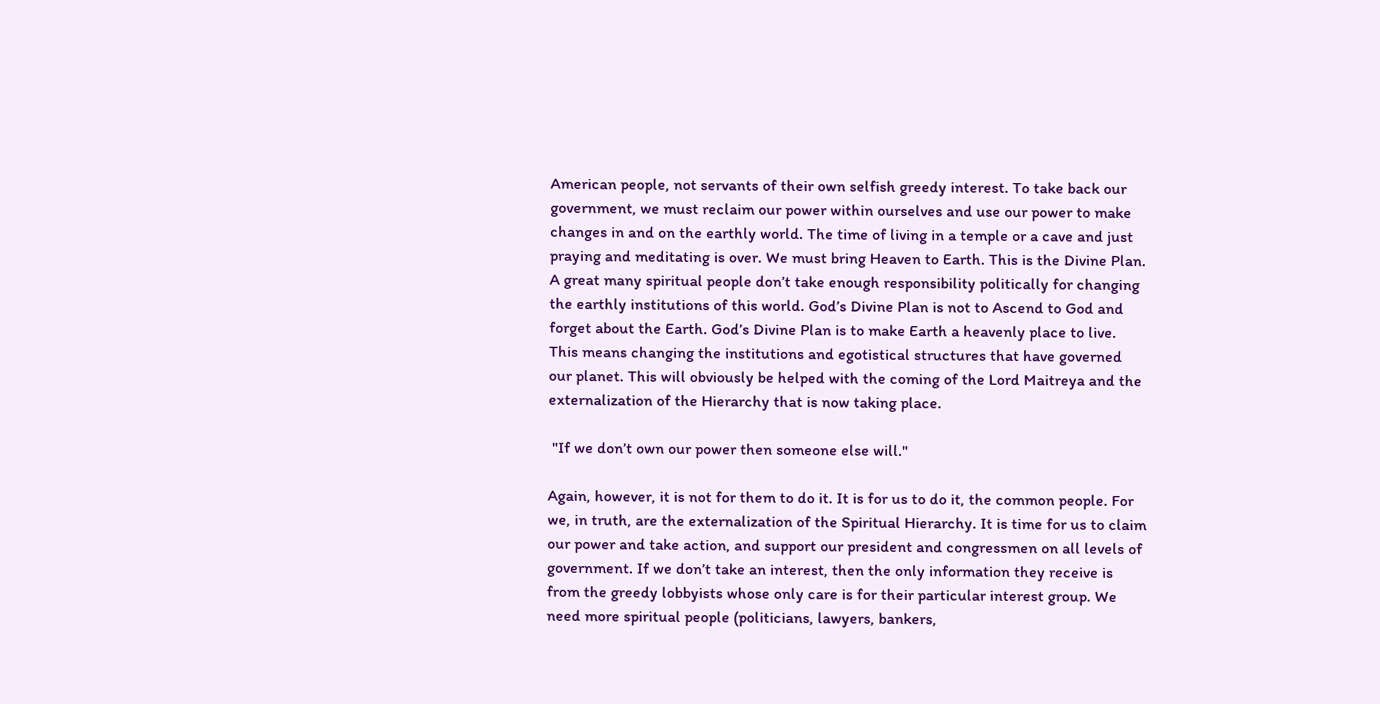American people, not servants of their own selfish greedy interest. To take back our government, we must reclaim our power within ourselves and use our power to make changes in and on the earthly world. The time of living in a temple or a cave and just praying and meditating is over. We must bring Heaven to Earth. This is the Divine Plan. A great many spiritual people don’t take enough responsibility politically for changing the earthly institutions of this world. God’s Divine Plan is not to Ascend to God and forget about the Earth. God’s Divine Plan is to make Earth a heavenly place to live. This means changing the institutions and egotistical structures that have governed our planet. This will obviously be helped with the coming of the Lord Maitreya and the externalization of the Hierarchy that is now taking place.

 "If we don’t own our power then someone else will."

Again, however, it is not for them to do it. It is for us to do it, the common people. For we, in truth, are the externalization of the Spiritual Hierarchy. It is time for us to claim our power and take action, and support our president and congressmen on all levels of government. If we don’t take an interest, then the only information they receive is from the greedy lobbyists whose only care is for their particular interest group. We need more spiritual people (politicians, lawyers, bankers,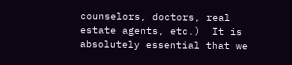counselors, doctors, real estate agents, etc.)  It is absolutely essential that we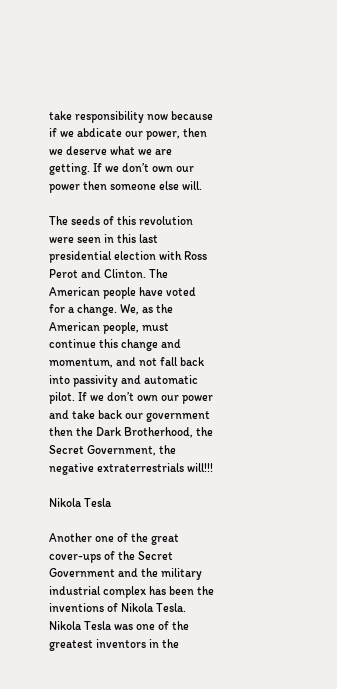take responsibility now because if we abdicate our power, then we deserve what we are getting. If we don’t own our power then someone else will.

The seeds of this revolution were seen in this last presidential election with Ross Perot and Clinton. The American people have voted for a change. We, as the American people, must continue this change and momentum, and not fall back into passivity and automatic pilot. If we don’t own our power and take back our government then the Dark Brotherhood, the Secret Government, the negative extraterrestrials will!!!

Nikola Tesla

Another one of the great cover-ups of the Secret Government and the military industrial complex has been the inventions of Nikola Tesla. Nikola Tesla was one of the greatest inventors in the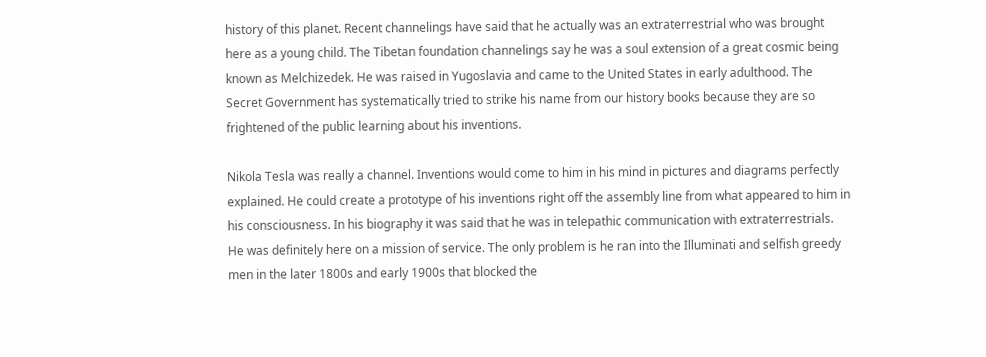history of this planet. Recent channelings have said that he actually was an extraterrestrial who was brought here as a young child. The Tibetan foundation channelings say he was a soul extension of a great cosmic being known as Melchizedek. He was raised in Yugoslavia and came to the United States in early adulthood. The Secret Government has systematically tried to strike his name from our history books because they are so frightened of the public learning about his inventions.

Nikola Tesla was really a channel. Inventions would come to him in his mind in pictures and diagrams perfectly explained. He could create a prototype of his inventions right off the assembly line from what appeared to him in his consciousness. In his biography it was said that he was in telepathic communication with extraterrestrials. He was definitely here on a mission of service. The only problem is he ran into the Illuminati and selfish greedy men in the later 1800s and early 1900s that blocked the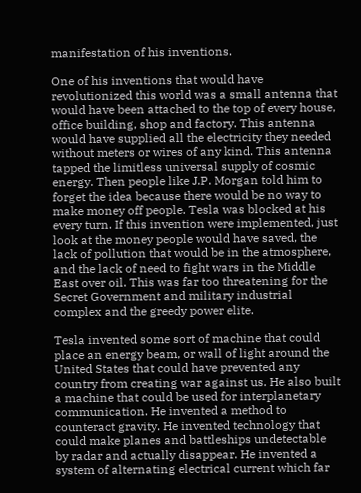manifestation of his inventions.

One of his inventions that would have revolutionized this world was a small antenna that would have been attached to the top of every house, office building, shop and factory. This antenna would have supplied all the electricity they needed without meters or wires of any kind. This antenna tapped the limitless universal supply of cosmic energy. Then people like J.P. Morgan told him to forget the idea because there would be no way to make money off people. Tesla was blocked at his every turn. If this invention were implemented, just look at the money people would have saved, the lack of pollution that would be in the atmosphere, and the lack of need to fight wars in the Middle East over oil. This was far too threatening for the Secret Government and military industrial complex and the greedy power elite.

Tesla invented some sort of machine that could place an energy beam, or wall of light around the United States that could have prevented any country from creating war against us. He also built a machine that could be used for interplanetary communication. He invented a method to counteract gravity. He invented technology that could make planes and battleships undetectable by radar and actually disappear. He invented a system of alternating electrical current which far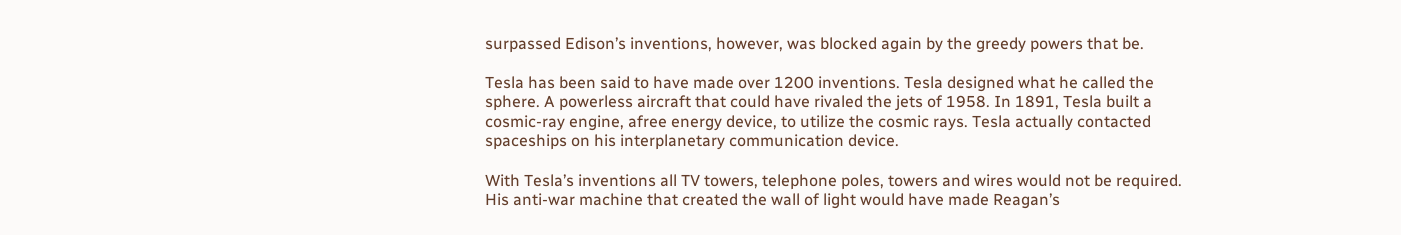surpassed Edison’s inventions, however, was blocked again by the greedy powers that be.

Tesla has been said to have made over 1200 inventions. Tesla designed what he called the sphere. A powerless aircraft that could have rivaled the jets of 1958. In 1891, Tesla built a cosmic-ray engine, afree energy device, to utilize the cosmic rays. Tesla actually contacted spaceships on his interplanetary communication device.

With Tesla’s inventions all TV towers, telephone poles, towers and wires would not be required. His anti-war machine that created the wall of light would have made Reagan’s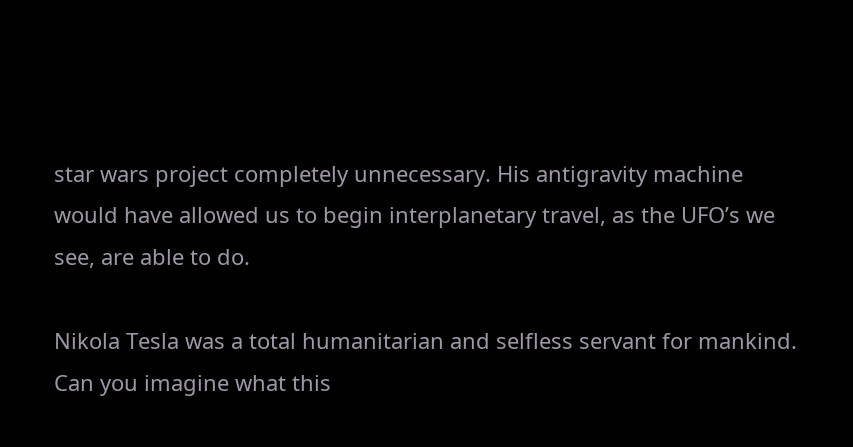star wars project completely unnecessary. His antigravity machine would have allowed us to begin interplanetary travel, as the UFO’s we see, are able to do.

Nikola Tesla was a total humanitarian and selfless servant for mankind. Can you imagine what this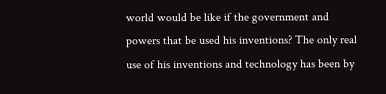world would be like if the government and powers that be used his inventions? The only real use of his inventions and technology has been by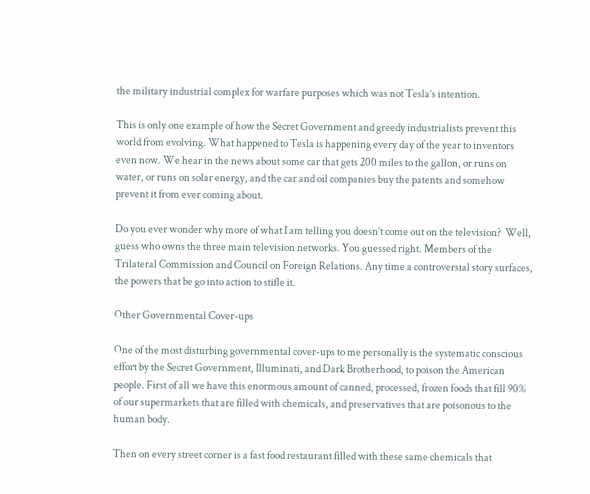the military industrial complex for warfare purposes which was not Tesla’s intention.

This is only one example of how the Secret Government and greedy industrialists prevent this world from evolving. What happened to Tesla is happening every day of the year to inventors even now. We hear in the news about some car that gets 200 miles to the gallon, or runs on water, or runs on solar energy, and the car and oil companies buy the patents and somehow prevent it from ever coming about.

Do you ever wonder why more of what I am telling you doesn’t come out on the television?  Well, guess who owns the three main television networks. You guessed right. Members of the Trilateral Commission and Council on Foreign Relations. Any time a controversial story surfaces, the powers that be go into action to stifle it.

Other Governmental Cover-ups

One of the most disturbing governmental cover-ups to me personally is the systematic conscious effort by the Secret Government, Illuminati, and Dark Brotherhood, to poison the American people. First of all we have this enormous amount of canned, processed, frozen foods that fill 90% of our supermarkets that are filled with chemicals, and preservatives that are poisonous to the human body.

Then on every street corner is a fast food restaurant filled with these same chemicals that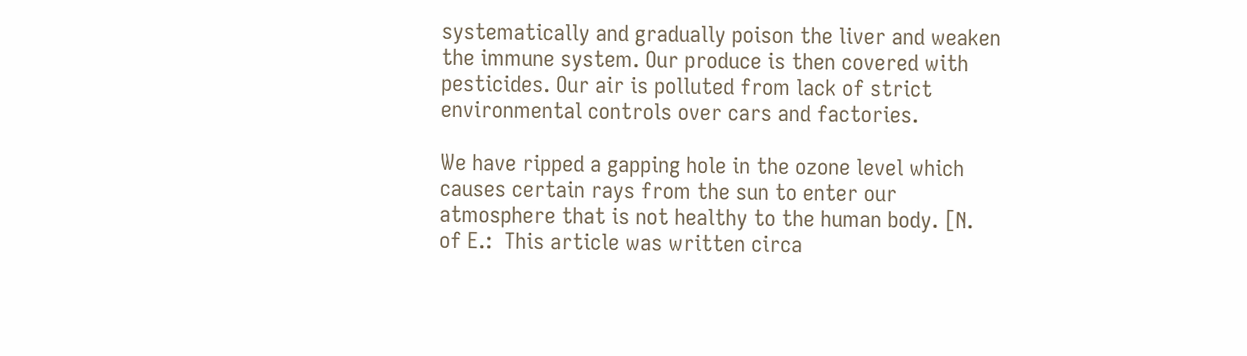systematically and gradually poison the liver and weaken the immune system. Our produce is then covered with pesticides. Our air is polluted from lack of strict environmental controls over cars and factories.

We have ripped a gapping hole in the ozone level which causes certain rays from the sun to enter our atmosphere that is not healthy to the human body. [N. of E.:  This article was written circa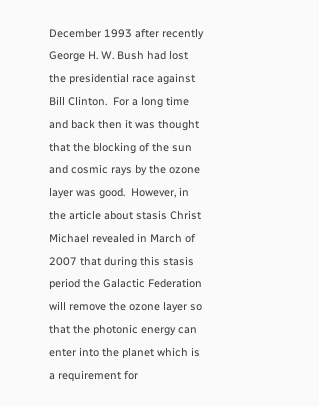December 1993 after recently George H. W. Bush had lost the presidential race against Bill Clinton.  For a long time and back then it was thought that the blocking of the sun and cosmic rays by the ozone layer was good.  However, in the article about stasis Christ Michael revealed in March of 2007 that during this stasis period the Galactic Federation will remove the ozone layer so that the photonic energy can enter into the planet which is a requirement for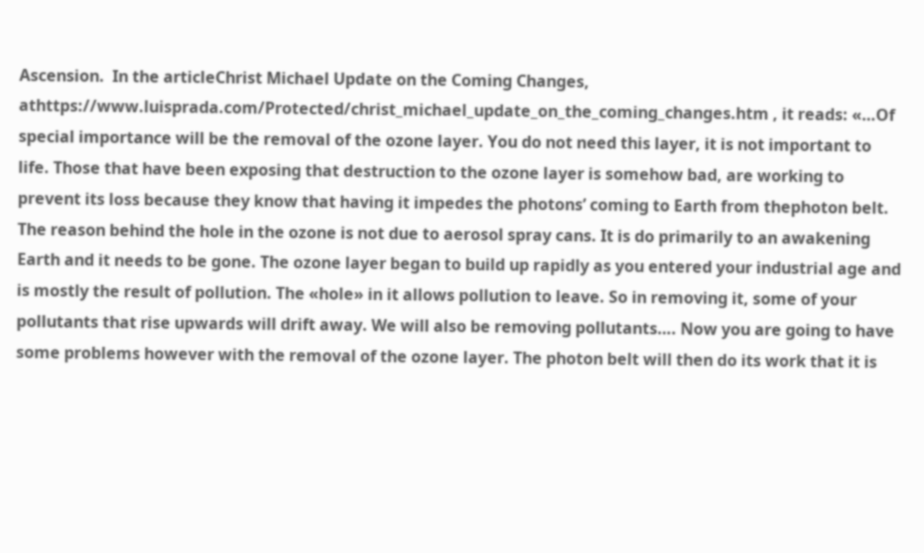Ascension.  In the articleChrist Michael Update on the Coming Changes, athttps://www.luisprada.com/Protected/christ_michael_update_on_the_coming_changes.htm , it reads: «…Of special importance will be the removal of the ozone layer. You do not need this layer, it is not important to life. Those that have been exposing that destruction to the ozone layer is somehow bad, are working to prevent its loss because they know that having it impedes the photons’ coming to Earth from thephoton belt.  The reason behind the hole in the ozone is not due to aerosol spray cans. It is do primarily to an awakening Earth and it needs to be gone. The ozone layer began to build up rapidly as you entered your industrial age and is mostly the result of pollution. The «hole» in it allows pollution to leave. So in removing it, some of your pollutants that rise upwards will drift away. We will also be removing pollutants…. Now you are going to have some problems however with the removal of the ozone layer. The photon belt will then do its work that it is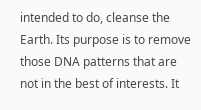intended to do, cleanse the Earth. Its purpose is to remove those DNA patterns that are not in the best of interests. It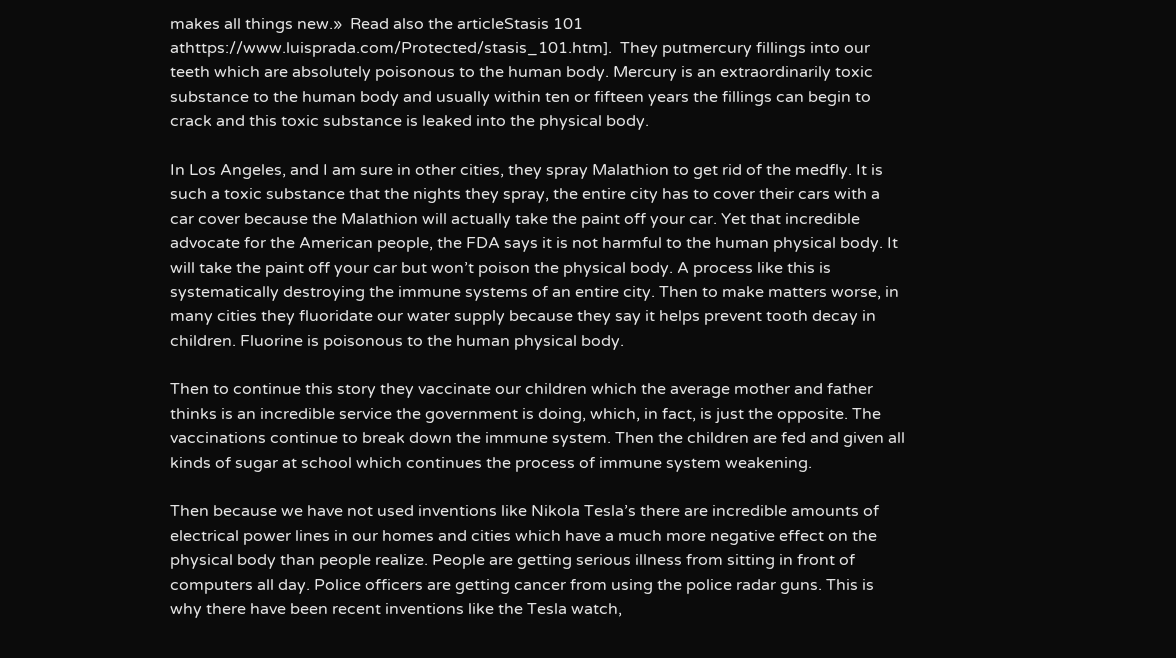makes all things new.»  Read also the articleStasis 101 athttps://www.luisprada.com/Protected/stasis_101.htm].  They putmercury fillings into our teeth which are absolutely poisonous to the human body. Mercury is an extraordinarily toxic substance to the human body and usually within ten or fifteen years the fillings can begin to crack and this toxic substance is leaked into the physical body.

In Los Angeles, and I am sure in other cities, they spray Malathion to get rid of the medfly. It is such a toxic substance that the nights they spray, the entire city has to cover their cars with a car cover because the Malathion will actually take the paint off your car. Yet that incredible advocate for the American people, the FDA says it is not harmful to the human physical body. It will take the paint off your car but won’t poison the physical body. A process like this is systematically destroying the immune systems of an entire city. Then to make matters worse, in many cities they fluoridate our water supply because they say it helps prevent tooth decay in children. Fluorine is poisonous to the human physical body.

Then to continue this story they vaccinate our children which the average mother and father thinks is an incredible service the government is doing, which, in fact, is just the opposite. The vaccinations continue to break down the immune system. Then the children are fed and given all kinds of sugar at school which continues the process of immune system weakening.

Then because we have not used inventions like Nikola Tesla’s there are incredible amounts of electrical power lines in our homes and cities which have a much more negative effect on the physical body than people realize. People are getting serious illness from sitting in front of computers all day. Police officers are getting cancer from using the police radar guns. This is why there have been recent inventions like the Tesla watch,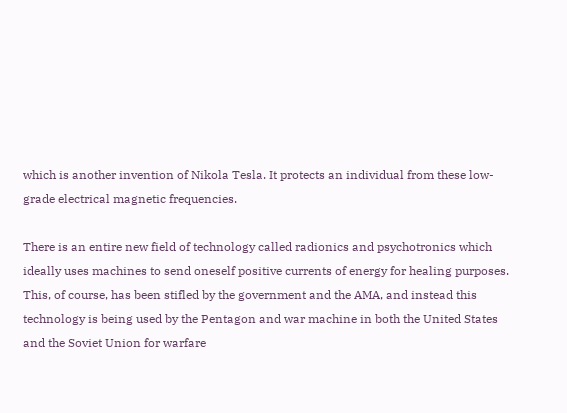which is another invention of Nikola Tesla. It protects an individual from these low-grade electrical magnetic frequencies.

There is an entire new field of technology called radionics and psychotronics which ideally uses machines to send oneself positive currents of energy for healing purposes. This, of course, has been stifled by the government and the AMA, and instead this technology is being used by the Pentagon and war machine in both the United States and the Soviet Union for warfare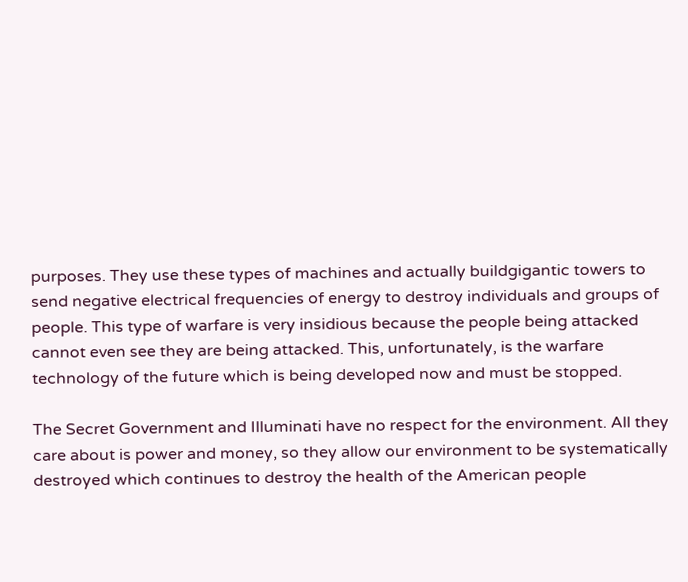purposes. They use these types of machines and actually buildgigantic towers to send negative electrical frequencies of energy to destroy individuals and groups of people. This type of warfare is very insidious because the people being attacked cannot even see they are being attacked. This, unfortunately, is the warfare technology of the future which is being developed now and must be stopped.

The Secret Government and Illuminati have no respect for the environment. All they care about is power and money, so they allow our environment to be systematically destroyed which continues to destroy the health of the American people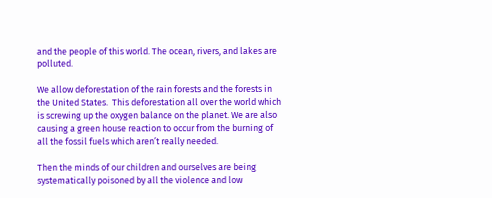and the people of this world. The ocean, rivers, and lakes are polluted.

We allow deforestation of the rain forests and the forests in the United States.  This deforestation all over the world which is screwing up the oxygen balance on the planet. We are also causing a green house reaction to occur from the burning of all the fossil fuels which aren’t really needed.

Then the minds of our children and ourselves are being systematically poisoned by all the violence and low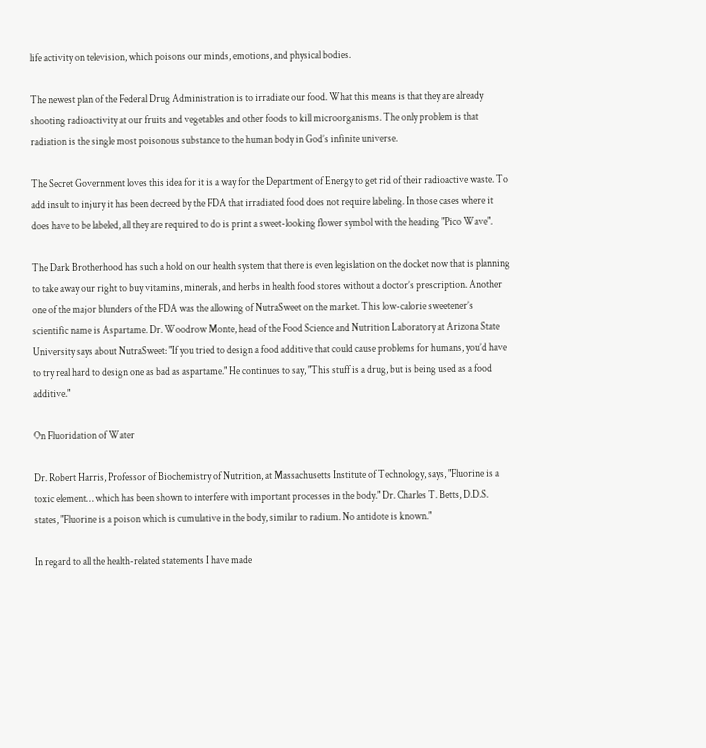life activity on television, which poisons our minds, emotions, and physical bodies.

The newest plan of the Federal Drug Administration is to irradiate our food. What this means is that they are already shooting radioactivity at our fruits and vegetables and other foods to kill microorganisms. The only problem is that radiation is the single most poisonous substance to the human body in God’s infinite universe.

The Secret Government loves this idea for it is a way for the Department of Energy to get rid of their radioactive waste. To add insult to injury it has been decreed by the FDA that irradiated food does not require labeling. In those cases where it does have to be labeled, all they are required to do is print a sweet-looking flower symbol with the heading "Pico Wave".

The Dark Brotherhood has such a hold on our health system that there is even legislation on the docket now that is planning to take away our right to buy vitamins, minerals, and herbs in health food stores without a doctor’s prescription. Another one of the major blunders of the FDA was the allowing of NutraSweet on the market. This low-calorie sweetener’s scientific name is Aspartame. Dr. Woodrow Monte, head of the Food Science and Nutrition Laboratory at Arizona State University says about NutraSweet: "If you tried to design a food additive that could cause problems for humans, you’d have to try real hard to design one as bad as aspartame." He continues to say, "This stuff is a drug, but is being used as a food additive."

On Fluoridation of Water

Dr. Robert Harris, Professor of Biochemistry of Nutrition, at Massachusetts Institute of Technology, says, "Fluorine is a toxic element… which has been shown to interfere with important processes in the body." Dr. Charles T. Betts, D.D.S. states, "Fluorine is a poison which is cumulative in the body, similar to radium. No antidote is known."

In regard to all the health-related statements I have made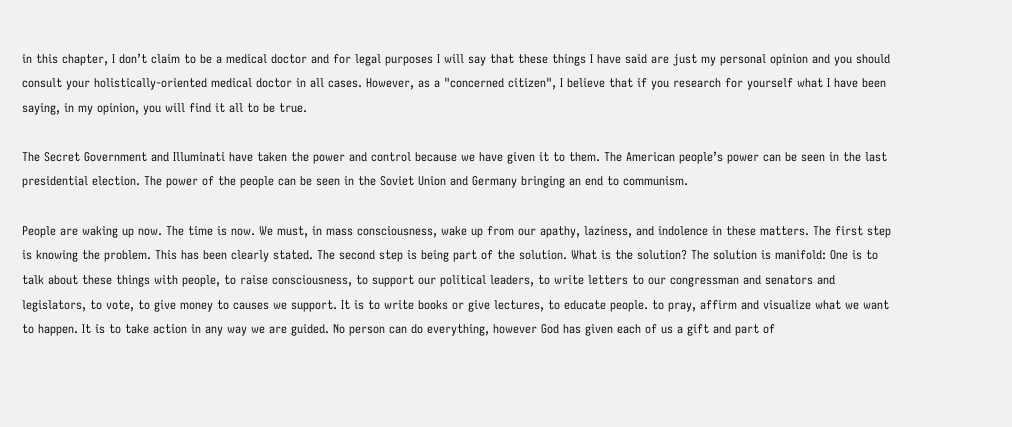in this chapter, I don’t claim to be a medical doctor and for legal purposes I will say that these things I have said are just my personal opinion and you should consult your holistically-oriented medical doctor in all cases. However, as a "concerned citizen", I believe that if you research for yourself what I have been saying, in my opinion, you will find it all to be true.

The Secret Government and Illuminati have taken the power and control because we have given it to them. The American people’s power can be seen in the last presidential election. The power of the people can be seen in the Soviet Union and Germany bringing an end to communism.

People are waking up now. The time is now. We must, in mass consciousness, wake up from our apathy, laziness, and indolence in these matters. The first step is knowing the problem. This has been clearly stated. The second step is being part of the solution. What is the solution? The solution is manifold: One is to talk about these things with people, to raise consciousness, to support our political leaders, to write letters to our congressman and senators and legislators, to vote, to give money to causes we support. It is to write books or give lectures, to educate people. to pray, affirm and visualize what we want to happen. It is to take action in any way we are guided. No person can do everything, however God has given each of us a gift and part of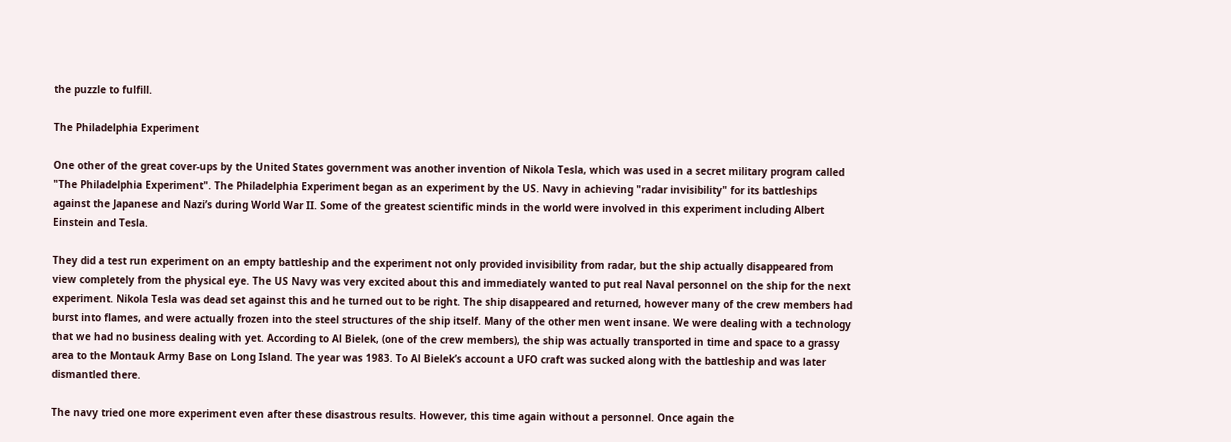the puzzle to fulfill.

The Philadelphia Experiment

One other of the great cover-ups by the United States government was another invention of Nikola Tesla, which was used in a secret military program called "The Philadelphia Experiment". The Philadelphia Experiment began as an experiment by the US. Navy in achieving "radar invisibility" for its battleships against the Japanese and Nazi’s during World War II. Some of the greatest scientific minds in the world were involved in this experiment including Albert Einstein and Tesla.

They did a test run experiment on an empty battleship and the experiment not only provided invisibility from radar, but the ship actually disappeared from view completely from the physical eye. The US Navy was very excited about this and immediately wanted to put real Naval personnel on the ship for the next experiment. Nikola Tesla was dead set against this and he turned out to be right. The ship disappeared and returned, however many of the crew members had burst into flames, and were actually frozen into the steel structures of the ship itself. Many of the other men went insane. We were dealing with a technology that we had no business dealing with yet. According to Al Bielek, (one of the crew members), the ship was actually transported in time and space to a grassy area to the Montauk Army Base on Long Island. The year was 1983. To Al Bielek’s account a UFO craft was sucked along with the battleship and was later dismantled there.

The navy tried one more experiment even after these disastrous results. However, this time again without a personnel. Once again the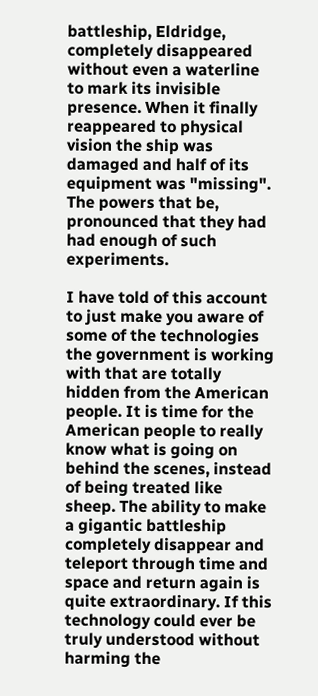battleship, Eldridge, completely disappeared without even a waterline to mark its invisible presence. When it finally reappeared to physical vision the ship was damaged and half of its equipment was "missing". The powers that be, pronounced that they had had enough of such experiments.

I have told of this account to just make you aware of some of the technologies the government is working with that are totally hidden from the American people. It is time for the American people to really know what is going on behind the scenes, instead of being treated like sheep. The ability to make a gigantic battleship completely disappear and teleport through time and space and return again is quite extraordinary. If this technology could ever be truly understood without harming the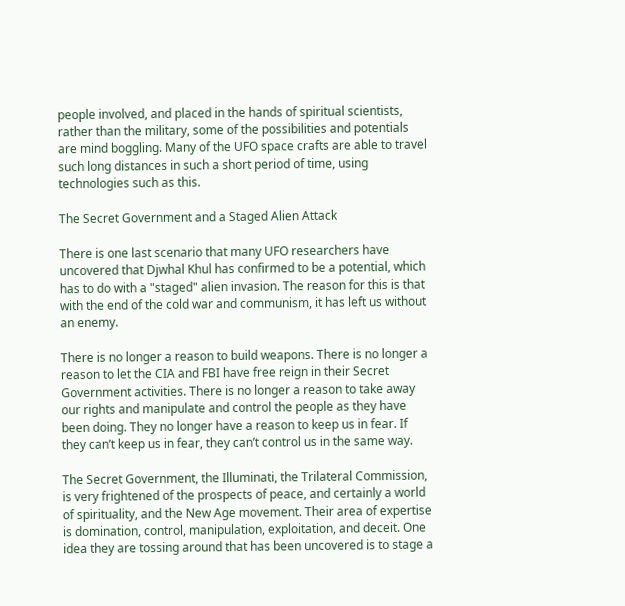people involved, and placed in the hands of spiritual scientists, rather than the military, some of the possibilities and potentials are mind boggling. Many of the UFO space crafts are able to travel such long distances in such a short period of time, using technologies such as this.

The Secret Government and a Staged Alien Attack

There is one last scenario that many UFO researchers have uncovered that Djwhal Khul has confirmed to be a potential, which has to do with a "staged" alien invasion. The reason for this is that with the end of the cold war and communism, it has left us without an enemy.

There is no longer a reason to build weapons. There is no longer a reason to let the CIA and FBI have free reign in their Secret Government activities. There is no longer a reason to take away our rights and manipulate and control the people as they have been doing. They no longer have a reason to keep us in fear. If they can’t keep us in fear, they can’t control us in the same way.

The Secret Government, the Illuminati, the Trilateral Commission, is very frightened of the prospects of peace, and certainly a world of spirituality, and the New Age movement. Their area of expertise is domination, control, manipulation, exploitation, and deceit. One idea they are tossing around that has been uncovered is to stage a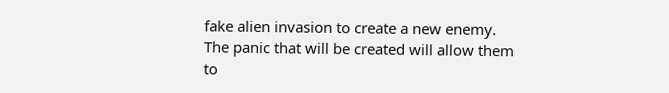fake alien invasion to create a new enemy. The panic that will be created will allow them to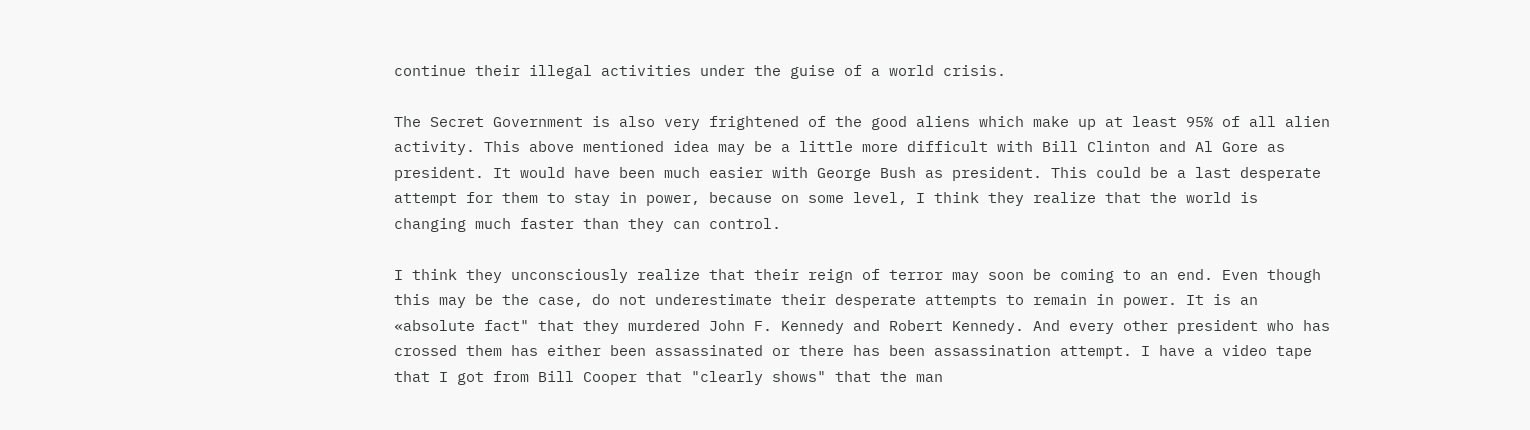continue their illegal activities under the guise of a world crisis.

The Secret Government is also very frightened of the good aliens which make up at least 95% of all alien activity. This above mentioned idea may be a little more difficult with Bill Clinton and Al Gore as president. It would have been much easier with George Bush as president. This could be a last desperate attempt for them to stay in power, because on some level, I think they realize that the world is changing much faster than they can control.

I think they unconsciously realize that their reign of terror may soon be coming to an end. Even though this may be the case, do not underestimate their desperate attempts to remain in power. It is an «absolute fact" that they murdered John F. Kennedy and Robert Kennedy. And every other president who has crossed them has either been assassinated or there has been assassination attempt. I have a video tape that I got from Bill Cooper that "clearly shows" that the man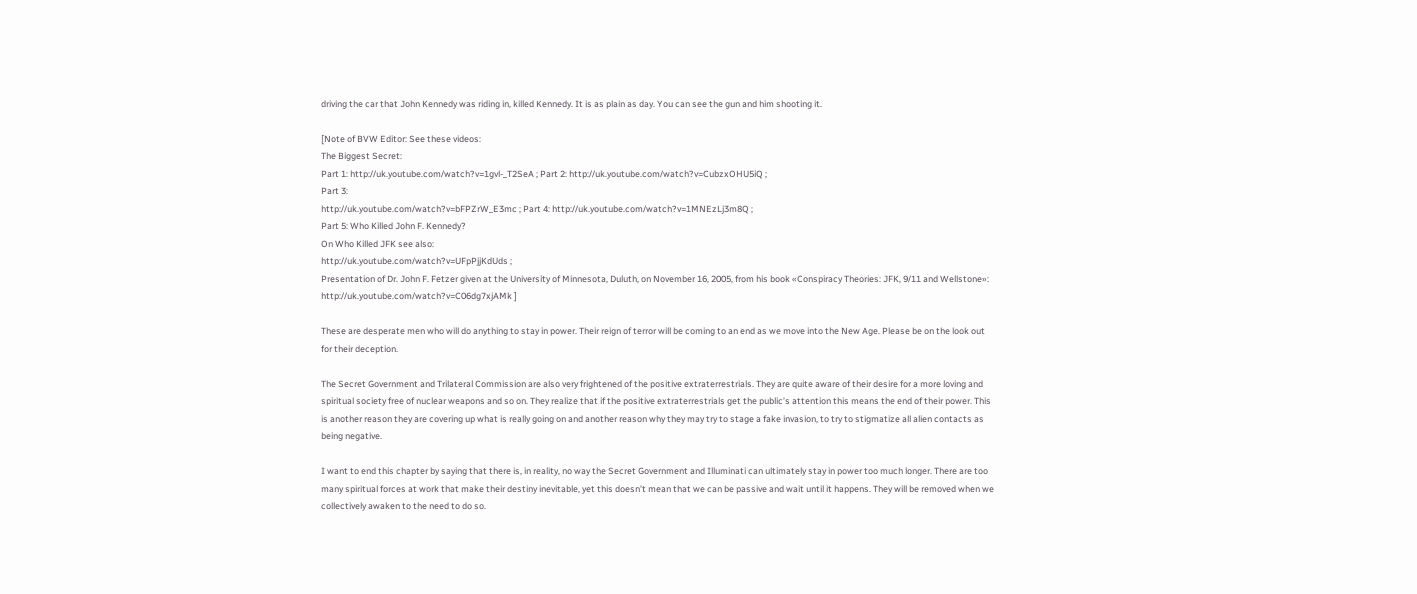driving the car that John Kennedy was riding in, killed Kennedy. It is as plain as day. You can see the gun and him shooting it.

[Note of BVW Editor: See these videos:
The Biggest Secret:
Part 1: http://uk.youtube.com/watch?v=1gvl-_T2SeA ; Part 2: http://uk.youtube.com/watch?v=CubzxOHU5iQ ;
Part 3:
http://uk.youtube.com/watch?v=bFPZrW_E3mc ; Part 4: http://uk.youtube.com/watch?v=1MNEzLj3m8Q ;
Part 5: Who Killed John F. Kennedy?
On Who Killed JFK see also:
http://uk.youtube.com/watch?v=UFpPjjKdUds ;
Presentation of Dr. John F. Fetzer given at the University of Minnesota, Duluth, on November 16, 2005, from his book «Conspiracy Theories: JFK, 9/11 and Wellstone»: http://uk.youtube.com/watch?v=C06dg7xjAMk ]

These are desperate men who will do anything to stay in power. Their reign of terror will be coming to an end as we move into the New Age. Please be on the look out for their deception.

The Secret Government and Trilateral Commission are also very frightened of the positive extraterrestrials. They are quite aware of their desire for a more loving and spiritual society free of nuclear weapons and so on. They realize that if the positive extraterrestrials get the public’s attention this means the end of their power. This is another reason they are covering up what is really going on and another reason why they may try to stage a fake invasion, to try to stigmatize all alien contacts as being negative.

I want to end this chapter by saying that there is, in reality, no way the Secret Government and Illuminati can ultimately stay in power too much longer. There are too many spiritual forces at work that make their destiny inevitable, yet this doesn’t mean that we can be passive and wait until it happens. They will be removed when we collectively awaken to the need to do so.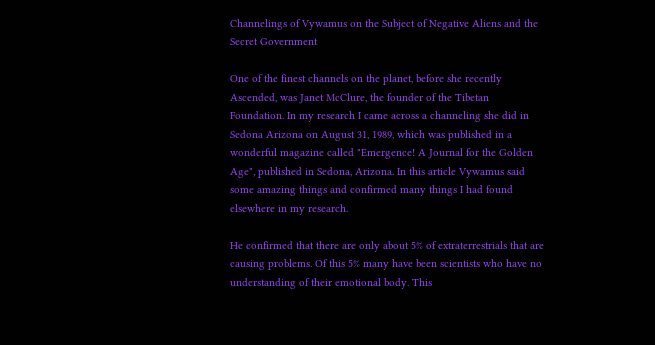Channelings of Vywamus on the Subject of Negative Aliens and the Secret Government

One of the finest channels on the planet, before she recently Ascended, was Janet McClure, the founder of the Tibetan Foundation. In my research I came across a channeling she did in Sedona Arizona on August 31, 1989, which was published in a wonderful magazine called "Emergence! A Journal for the Golden Age", published in Sedona, Arizona. In this article Vywamus said some amazing things and confirmed many things I had found elsewhere in my research.

He confirmed that there are only about 5% of extraterrestrials that are causing problems. Of this 5% many have been scientists who have no understanding of their emotional body. This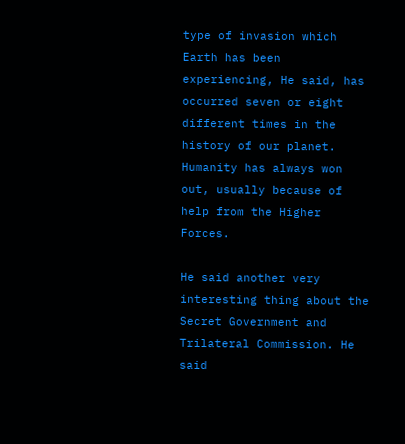type of invasion which Earth has been experiencing, He said, has occurred seven or eight different times in the history of our planet. Humanity has always won out, usually because of help from the Higher Forces.

He said another very interesting thing about the Secret Government and Trilateral Commission. He said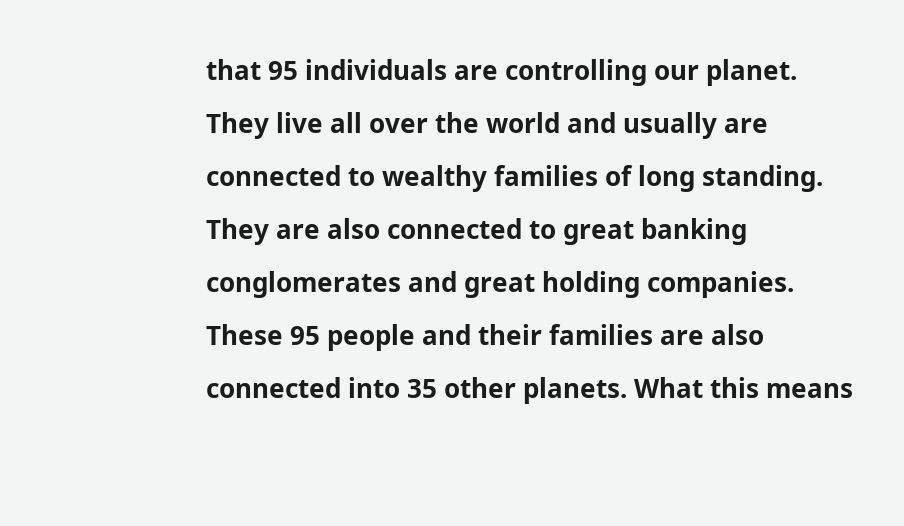that 95 individuals are controlling our planet. They live all over the world and usually are connected to wealthy families of long standing. They are also connected to great banking conglomerates and great holding companies. These 95 people and their families are also connected into 35 other planets. What this means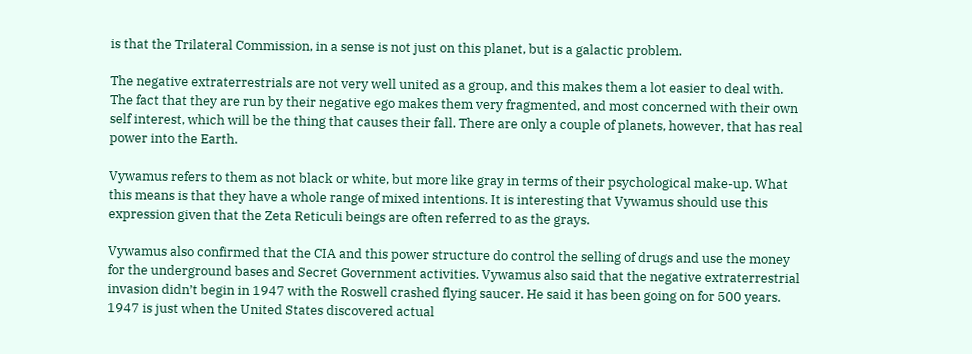is that the Trilateral Commission, in a sense is not just on this planet, but is a galactic problem.

The negative extraterrestrials are not very well united as a group, and this makes them a lot easier to deal with. The fact that they are run by their negative ego makes them very fragmented, and most concerned with their own self interest, which will be the thing that causes their fall. There are only a couple of planets, however, that has real power into the Earth.

Vywamus refers to them as not black or white, but more like gray in terms of their psychological make-up. What this means is that they have a whole range of mixed intentions. It is interesting that Vywamus should use this expression given that the Zeta Reticuli beings are often referred to as the grays.

Vywamus also confirmed that the CIA and this power structure do control the selling of drugs and use the money for the underground bases and Secret Government activities. Vywamus also said that the negative extraterrestrial invasion didn’t begin in 1947 with the Roswell crashed flying saucer. He said it has been going on for 500 years. 1947 is just when the United States discovered actual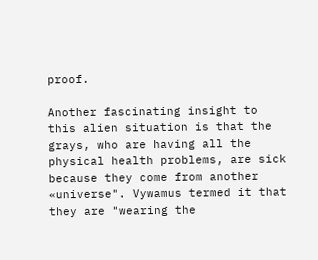proof.

Another fascinating insight to this alien situation is that the grays, who are having all the physical health problems, are sick because they come from another «universe". Vywamus termed it that they are "wearing the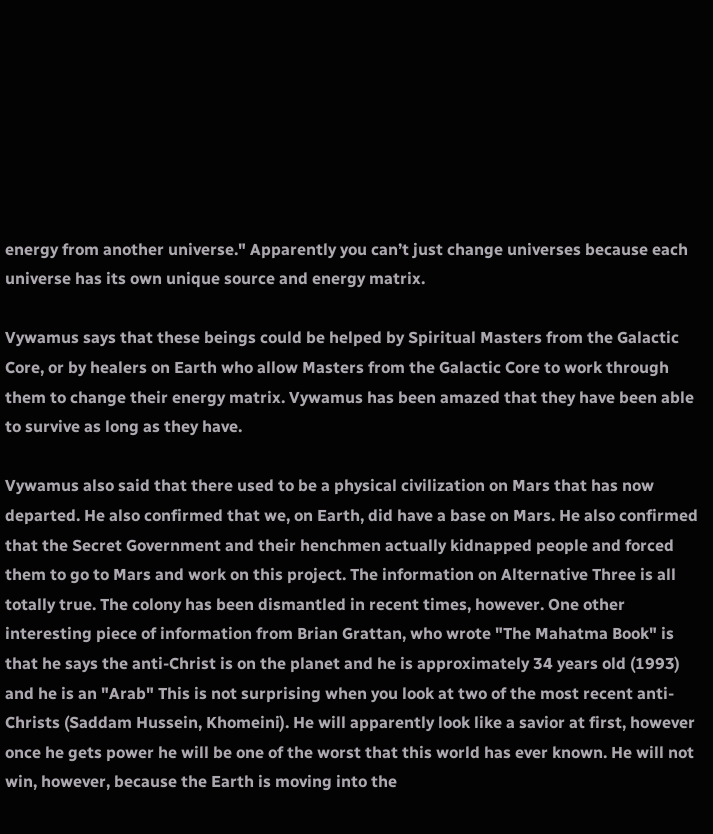energy from another universe." Apparently you can’t just change universes because each universe has its own unique source and energy matrix.

Vywamus says that these beings could be helped by Spiritual Masters from the Galactic Core, or by healers on Earth who allow Masters from the Galactic Core to work through them to change their energy matrix. Vywamus has been amazed that they have been able to survive as long as they have.

Vywamus also said that there used to be a physical civilization on Mars that has now departed. He also confirmed that we, on Earth, did have a base on Mars. He also confirmed that the Secret Government and their henchmen actually kidnapped people and forced them to go to Mars and work on this project. The information on Alternative Three is all totally true. The colony has been dismantled in recent times, however. One other interesting piece of information from Brian Grattan, who wrote "The Mahatma Book" is that he says the anti-Christ is on the planet and he is approximately 34 years old (1993) and he is an "Arab" This is not surprising when you look at two of the most recent anti-Christs (Saddam Hussein, Khomeini). He will apparently look like a savior at first, however once he gets power he will be one of the worst that this world has ever known. He will not win, however, because the Earth is moving into the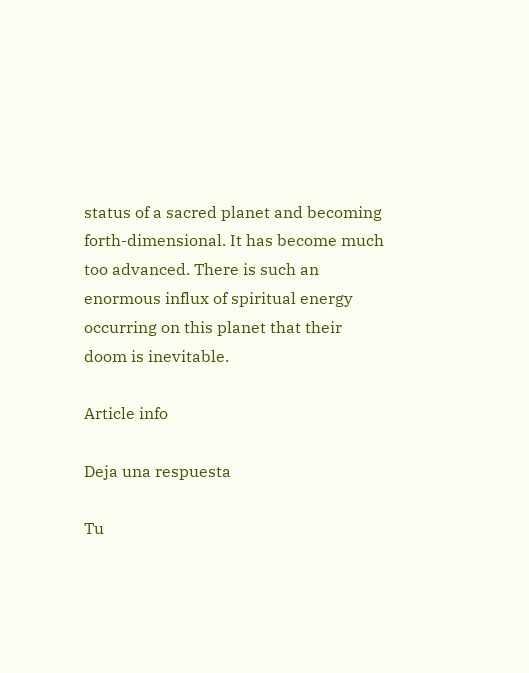status of a sacred planet and becoming forth-dimensional. It has become much too advanced. There is such an enormous influx of spiritual energy occurring on this planet that their doom is inevitable.

Article info

Deja una respuesta

Tu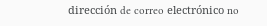dirección de correo electrónico no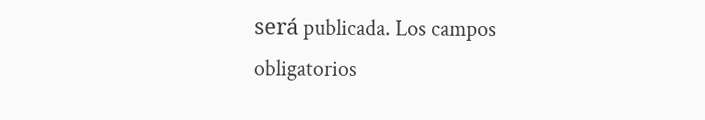será publicada. Los campos obligatorios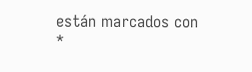están marcados con *